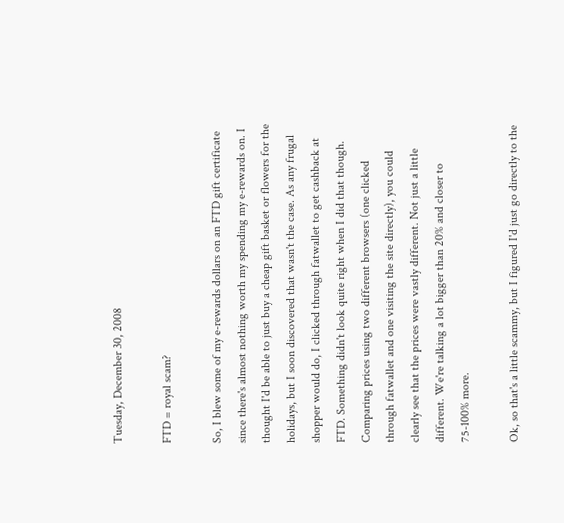Tuesday, December 30, 2008

FTD = royal scam?

So, I blew some of my e-rewards dollars on an FTD gift certificate since there's almost nothing worth my spending my e-rewards on. I thought I'd be able to just buy a cheap gift basket or flowers for the holidays, but I soon discovered that wasn't the case. As any frugal shopper would do, I clicked through fatwallet to get cashback at FTD. Something didn't look quite right when I did that though. Comparing prices using two different browsers (one clicked through fatwallet and one visiting the site directly), you could clearly see that the prices were vastly different. Not just a little different. We're talking a lot bigger than 20% and closer to 75-100% more.

Ok, so that's a little scammy, but I figured I'd just go directly to the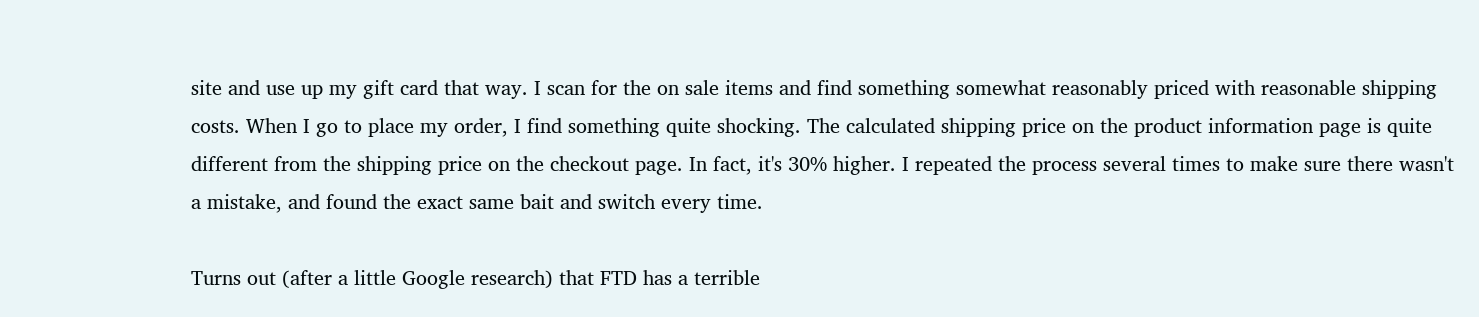site and use up my gift card that way. I scan for the on sale items and find something somewhat reasonably priced with reasonable shipping costs. When I go to place my order, I find something quite shocking. The calculated shipping price on the product information page is quite different from the shipping price on the checkout page. In fact, it's 30% higher. I repeated the process several times to make sure there wasn't a mistake, and found the exact same bait and switch every time.

Turns out (after a little Google research) that FTD has a terrible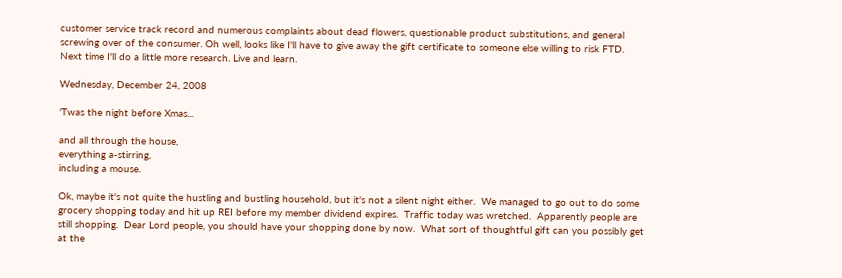customer service track record and numerous complaints about dead flowers, questionable product substitutions, and general screwing over of the consumer. Oh well, looks like I'll have to give away the gift certificate to someone else willing to risk FTD. Next time I'll do a little more research. Live and learn.

Wednesday, December 24, 2008

'Twas the night before Xmas...

and all through the house,
everything a-stirring,
including a mouse.

Ok, maybe it's not quite the hustling and bustling household, but it's not a silent night either.  We managed to go out to do some grocery shopping today and hit up REI before my member dividend expires.  Traffic today was wretched.  Apparently people are still shopping.  Dear Lord people, you should have your shopping done by now.  What sort of thoughtful gift can you possibly get at the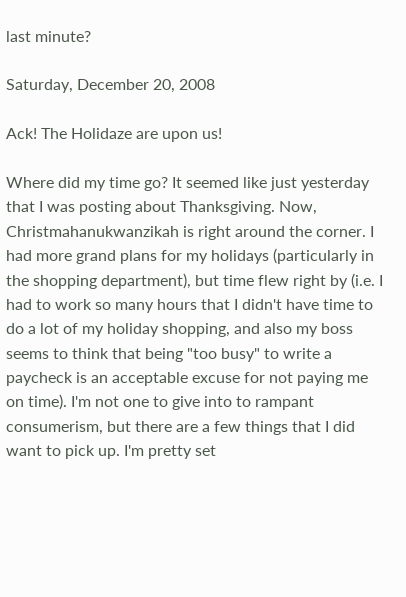last minute?

Saturday, December 20, 2008

Ack! The Holidaze are upon us!

Where did my time go? It seemed like just yesterday that I was posting about Thanksgiving. Now, Christmahanukwanzikah is right around the corner. I had more grand plans for my holidays (particularly in the shopping department), but time flew right by (i.e. I had to work so many hours that I didn't have time to do a lot of my holiday shopping, and also my boss seems to think that being "too busy" to write a paycheck is an acceptable excuse for not paying me on time). I'm not one to give into to rampant consumerism, but there are a few things that I did want to pick up. I'm pretty set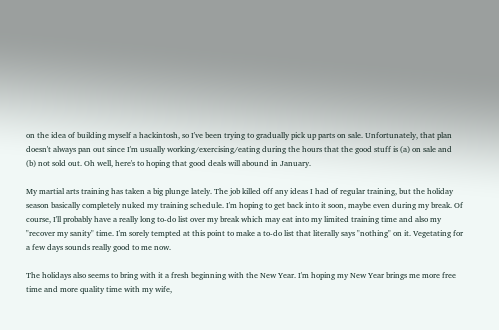on the idea of building myself a hackintosh, so I've been trying to gradually pick up parts on sale. Unfortunately, that plan doesn't always pan out since I'm usually working/exercising/eating during the hours that the good stuff is (a) on sale and (b) not sold out. Oh well, here's to hoping that good deals will abound in January.

My martial arts training has taken a big plunge lately. The job killed off any ideas I had of regular training, but the holiday season basically completely nuked my training schedule. I'm hoping to get back into it soon, maybe even during my break. Of course, I'll probably have a really long to-do list over my break which may eat into my limited training time and also my "recover my sanity" time. I'm sorely tempted at this point to make a to-do list that literally says "nothing" on it. Vegetating for a few days sounds really good to me now.

The holidays also seems to bring with it a fresh beginning with the New Year. I'm hoping my New Year brings me more free time and more quality time with my wife,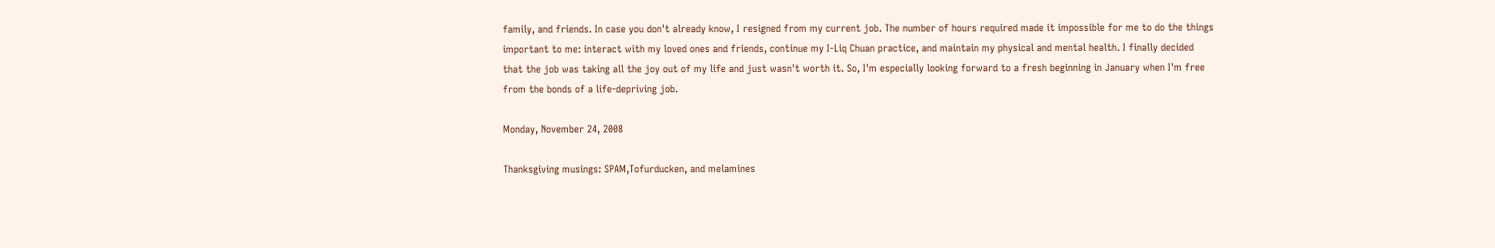family, and friends. In case you don't already know, I resigned from my current job. The number of hours required made it impossible for me to do the things important to me: interact with my loved ones and friends, continue my I-Liq Chuan practice, and maintain my physical and mental health. I finally decided that the job was taking all the joy out of my life and just wasn't worth it. So, I'm especially looking forward to a fresh beginning in January when I'm free from the bonds of a life-depriving job.

Monday, November 24, 2008

Thanksgiving musings: SPAM,Tofurducken, and melamines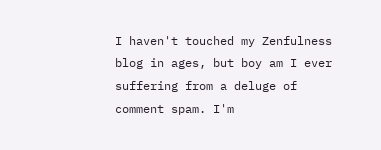I haven't touched my Zenfulness blog in ages, but boy am I ever suffering from a deluge of comment spam. I'm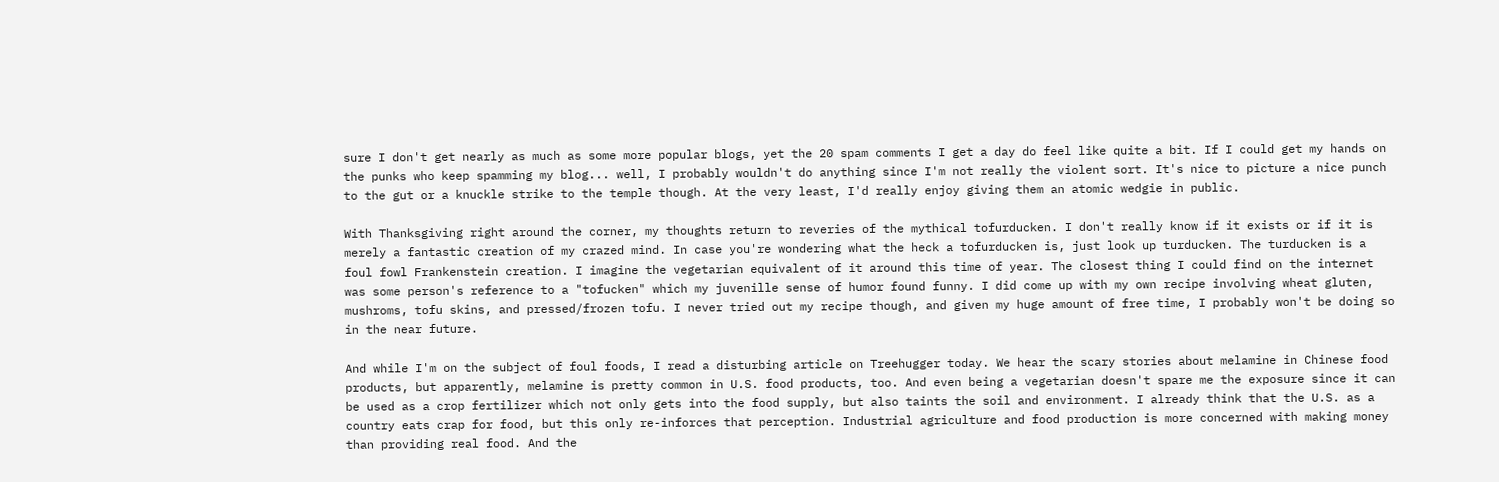sure I don't get nearly as much as some more popular blogs, yet the 20 spam comments I get a day do feel like quite a bit. If I could get my hands on the punks who keep spamming my blog... well, I probably wouldn't do anything since I'm not really the violent sort. It's nice to picture a nice punch to the gut or a knuckle strike to the temple though. At the very least, I'd really enjoy giving them an atomic wedgie in public.

With Thanksgiving right around the corner, my thoughts return to reveries of the mythical tofurducken. I don't really know if it exists or if it is merely a fantastic creation of my crazed mind. In case you're wondering what the heck a tofurducken is, just look up turducken. The turducken is a foul fowl Frankenstein creation. I imagine the vegetarian equivalent of it around this time of year. The closest thing I could find on the internet was some person's reference to a "tofucken" which my juvenille sense of humor found funny. I did come up with my own recipe involving wheat gluten, mushroms, tofu skins, and pressed/frozen tofu. I never tried out my recipe though, and given my huge amount of free time, I probably won't be doing so in the near future.

And while I'm on the subject of foul foods, I read a disturbing article on Treehugger today. We hear the scary stories about melamine in Chinese food products, but apparently, melamine is pretty common in U.S. food products, too. And even being a vegetarian doesn't spare me the exposure since it can be used as a crop fertilizer which not only gets into the food supply, but also taints the soil and environment. I already think that the U.S. as a country eats crap for food, but this only re-inforces that perception. Industrial agriculture and food production is more concerned with making money than providing real food. And the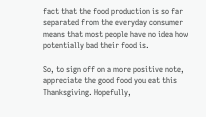fact that the food production is so far separated from the everyday consumer means that most people have no idea how potentially bad their food is.

So, to sign off on a more positive note, appreciate the good food you eat this Thanksgiving. Hopefully,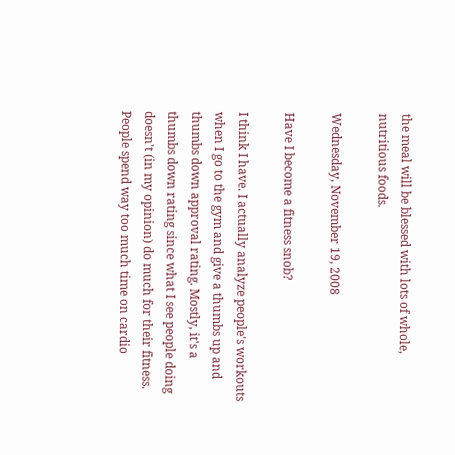the meal will be blessed with lots of whole, nutritious foods.

Wednesday, November 19, 2008

Have I become a fitness snob?

I think I have. I actually analyze people's workouts when I go to the gym and give a thumbs up and thumbs down approval rating. Mostly, it's a thumbs down rating since what I see people doing doesn't (in my opinion) do much for their fitness. People spend way too much time on cardio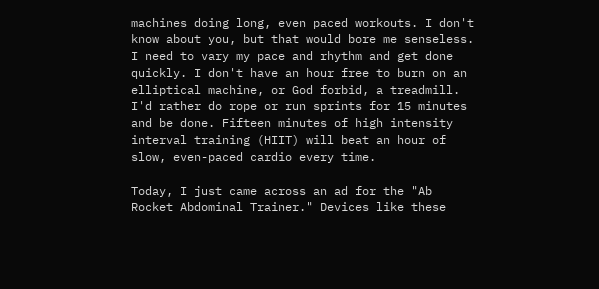machines doing long, even paced workouts. I don't know about you, but that would bore me senseless. I need to vary my pace and rhythm and get done quickly. I don't have an hour free to burn on an elliptical machine, or God forbid, a treadmill. I'd rather do rope or run sprints for 15 minutes and be done. Fifteen minutes of high intensity interval training (HIIT) will beat an hour of slow, even-paced cardio every time.

Today, I just came across an ad for the "Ab Rocket Abdominal Trainer." Devices like these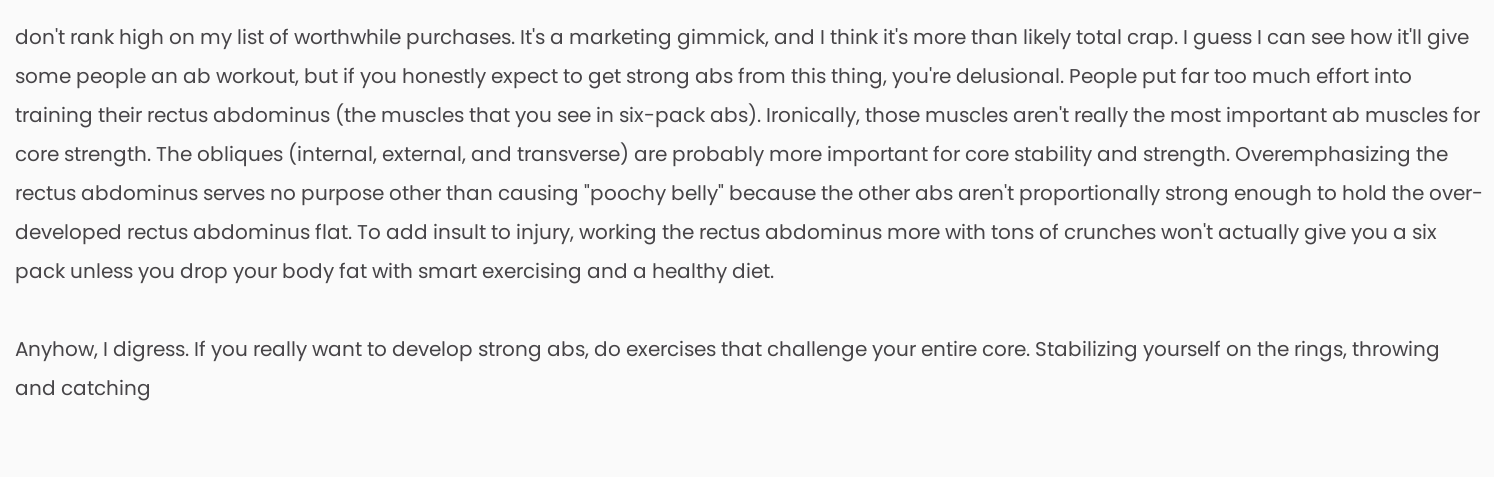don't rank high on my list of worthwhile purchases. It's a marketing gimmick, and I think it's more than likely total crap. I guess I can see how it'll give some people an ab workout, but if you honestly expect to get strong abs from this thing, you're delusional. People put far too much effort into training their rectus abdominus (the muscles that you see in six-pack abs). Ironically, those muscles aren't really the most important ab muscles for core strength. The obliques (internal, external, and transverse) are probably more important for core stability and strength. Overemphasizing the rectus abdominus serves no purpose other than causing "poochy belly" because the other abs aren't proportionally strong enough to hold the over-developed rectus abdominus flat. To add insult to injury, working the rectus abdominus more with tons of crunches won't actually give you a six pack unless you drop your body fat with smart exercising and a healthy diet.

Anyhow, I digress. If you really want to develop strong abs, do exercises that challenge your entire core. Stabilizing yourself on the rings, throwing and catching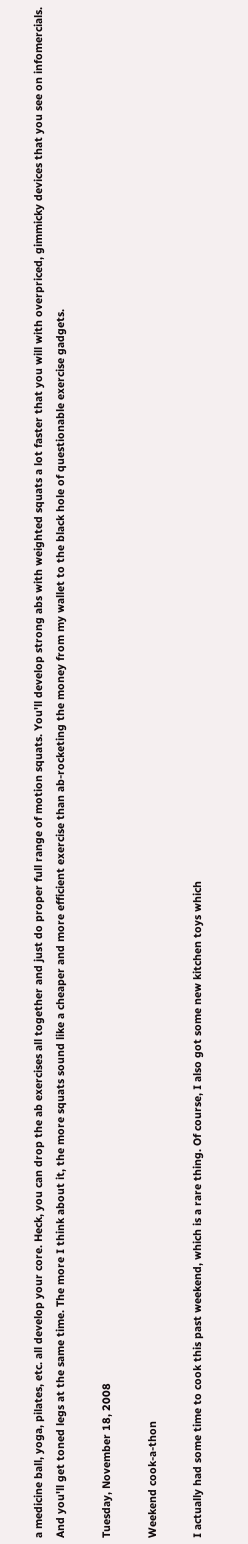a medicine ball, yoga, pilates, etc. all develop your core. Heck, you can drop the ab exercises all together and just do proper full range of motion squats. You'll develop strong abs with weighted squats a lot faster that you will with overpriced, gimmicky devices that you see on infomercials. And you'll get toned legs at the same time. The more I think about it, the more squats sound like a cheaper and more efficient exercise than ab-rocketing the money from my wallet to the black hole of questionable exercise gadgets.

Tuesday, November 18, 2008

Weekend cook-a-thon

I actually had some time to cook this past weekend, which is a rare thing. Of course, I also got some new kitchen toys which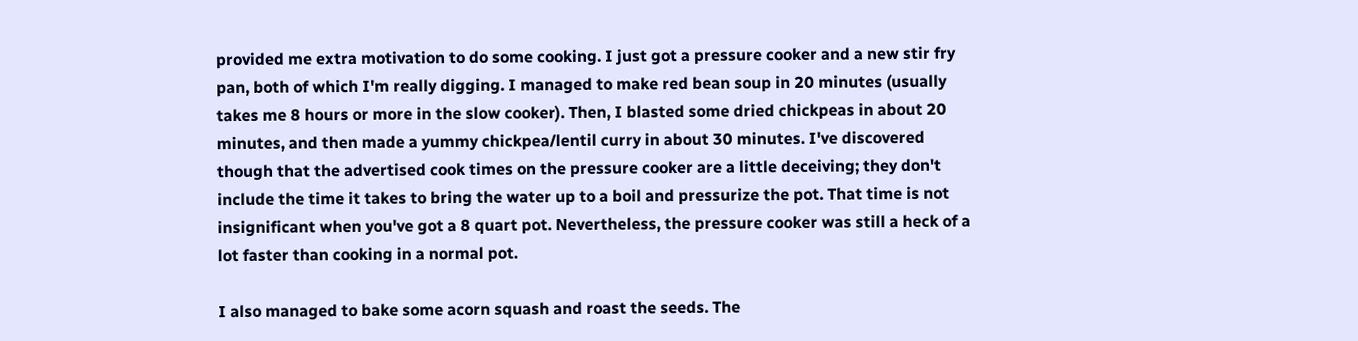provided me extra motivation to do some cooking. I just got a pressure cooker and a new stir fry pan, both of which I'm really digging. I managed to make red bean soup in 20 minutes (usually takes me 8 hours or more in the slow cooker). Then, I blasted some dried chickpeas in about 20 minutes, and then made a yummy chickpea/lentil curry in about 30 minutes. I've discovered though that the advertised cook times on the pressure cooker are a little deceiving; they don't include the time it takes to bring the water up to a boil and pressurize the pot. That time is not insignificant when you've got a 8 quart pot. Nevertheless, the pressure cooker was still a heck of a lot faster than cooking in a normal pot.

I also managed to bake some acorn squash and roast the seeds. The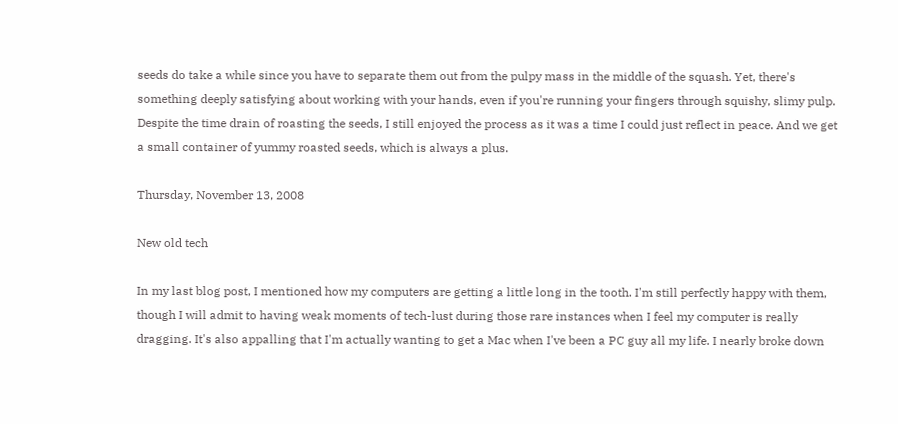seeds do take a while since you have to separate them out from the pulpy mass in the middle of the squash. Yet, there's something deeply satisfying about working with your hands, even if you're running your fingers through squishy, slimy pulp. Despite the time drain of roasting the seeds, I still enjoyed the process as it was a time I could just reflect in peace. And we get a small container of yummy roasted seeds, which is always a plus.

Thursday, November 13, 2008

New old tech

In my last blog post, I mentioned how my computers are getting a little long in the tooth. I'm still perfectly happy with them, though I will admit to having weak moments of tech-lust during those rare instances when I feel my computer is really dragging. It's also appalling that I'm actually wanting to get a Mac when I've been a PC guy all my life. I nearly broke down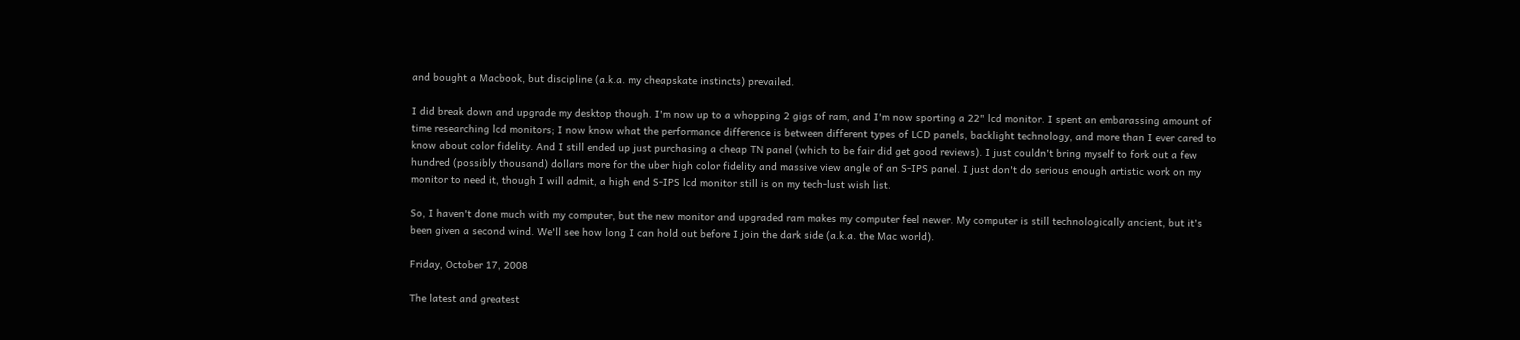and bought a Macbook, but discipline (a.k.a. my cheapskate instincts) prevailed.

I did break down and upgrade my desktop though. I'm now up to a whopping 2 gigs of ram, and I'm now sporting a 22" lcd monitor. I spent an embarassing amount of time researching lcd monitors; I now know what the performance difference is between different types of LCD panels, backlight technology, and more than I ever cared to know about color fidelity. And I still ended up just purchasing a cheap TN panel (which to be fair did get good reviews). I just couldn't bring myself to fork out a few hundred (possibly thousand) dollars more for the uber high color fidelity and massive view angle of an S-IPS panel. I just don't do serious enough artistic work on my monitor to need it, though I will admit, a high end S-IPS lcd monitor still is on my tech-lust wish list.

So, I haven't done much with my computer, but the new monitor and upgraded ram makes my computer feel newer. My computer is still technologically ancient, but it's been given a second wind. We'll see how long I can hold out before I join the dark side (a.k.a. the Mac world).

Friday, October 17, 2008

The latest and greatest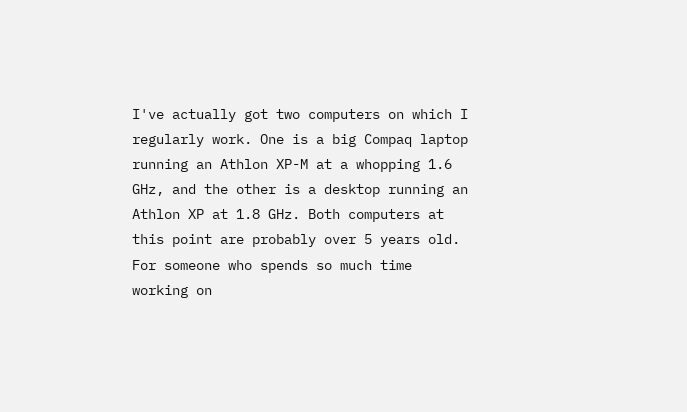I've actually got two computers on which I regularly work. One is a big Compaq laptop running an Athlon XP-M at a whopping 1.6 GHz, and the other is a desktop running an Athlon XP at 1.8 GHz. Both computers at this point are probably over 5 years old. For someone who spends so much time working on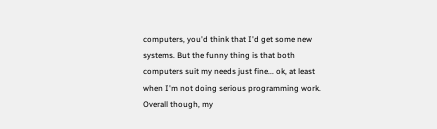computers, you'd think that I'd get some new systems. But the funny thing is that both computers suit my needs just fine... ok, at least when I'm not doing serious programming work. Overall though, my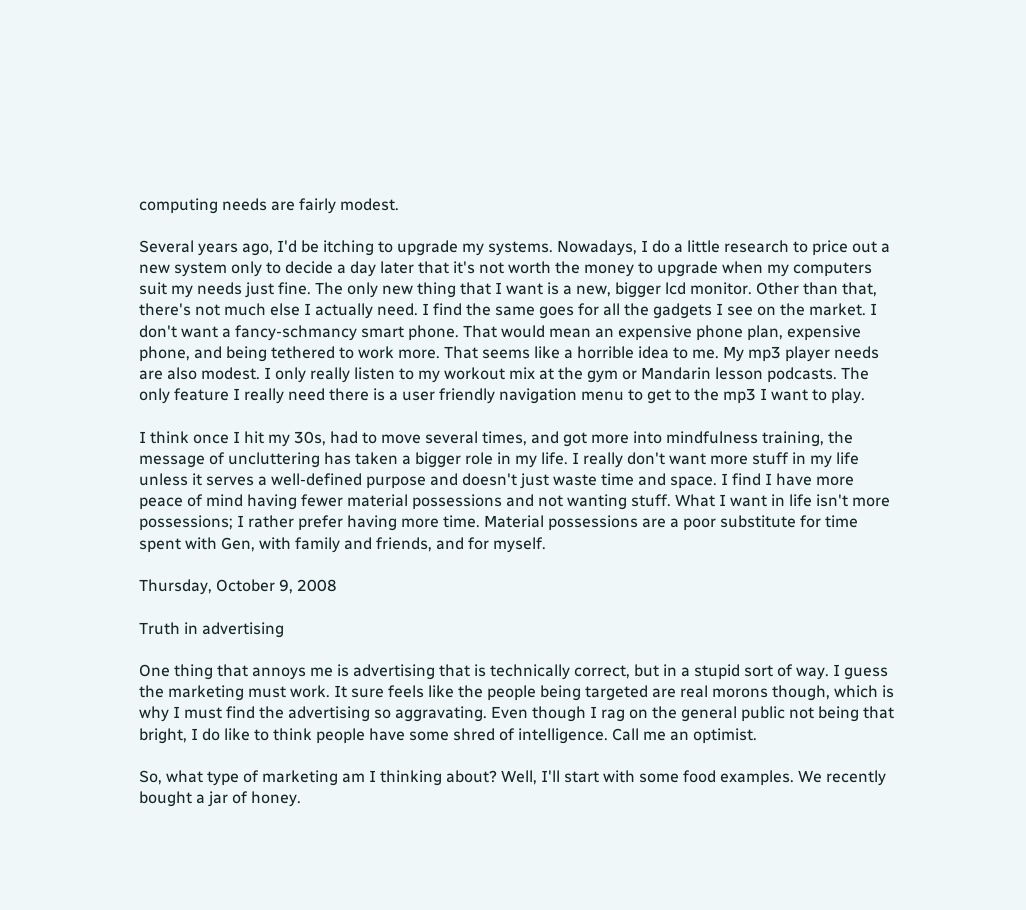computing needs are fairly modest.

Several years ago, I'd be itching to upgrade my systems. Nowadays, I do a little research to price out a new system only to decide a day later that it's not worth the money to upgrade when my computers suit my needs just fine. The only new thing that I want is a new, bigger lcd monitor. Other than that, there's not much else I actually need. I find the same goes for all the gadgets I see on the market. I don't want a fancy-schmancy smart phone. That would mean an expensive phone plan, expensive phone, and being tethered to work more. That seems like a horrible idea to me. My mp3 player needs are also modest. I only really listen to my workout mix at the gym or Mandarin lesson podcasts. The only feature I really need there is a user friendly navigation menu to get to the mp3 I want to play.

I think once I hit my 30s, had to move several times, and got more into mindfulness training, the message of uncluttering has taken a bigger role in my life. I really don't want more stuff in my life unless it serves a well-defined purpose and doesn't just waste time and space. I find I have more peace of mind having fewer material possessions and not wanting stuff. What I want in life isn't more possessions; I rather prefer having more time. Material possessions are a poor substitute for time spent with Gen, with family and friends, and for myself.

Thursday, October 9, 2008

Truth in advertising

One thing that annoys me is advertising that is technically correct, but in a stupid sort of way. I guess the marketing must work. It sure feels like the people being targeted are real morons though, which is why I must find the advertising so aggravating. Even though I rag on the general public not being that bright, I do like to think people have some shred of intelligence. Call me an optimist.

So, what type of marketing am I thinking about? Well, I'll start with some food examples. We recently bought a jar of honey.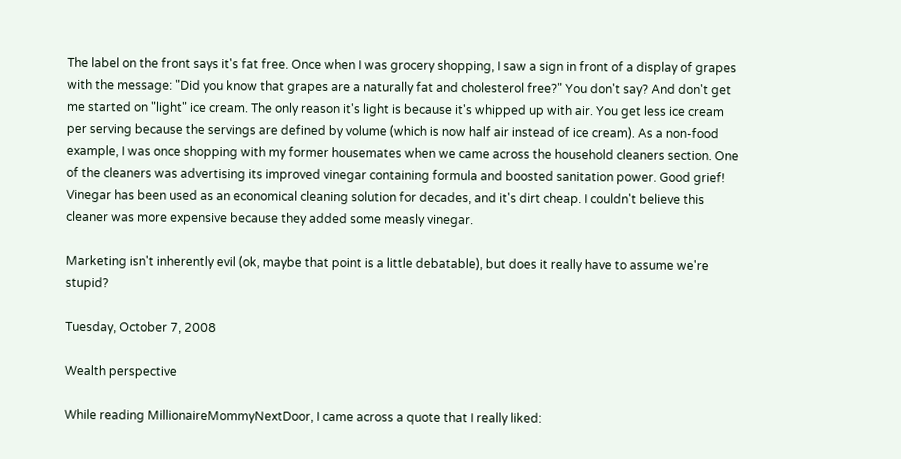The label on the front says it's fat free. Once when I was grocery shopping, I saw a sign in front of a display of grapes with the message: "Did you know that grapes are a naturally fat and cholesterol free?" You don't say? And don't get me started on "light" ice cream. The only reason it's light is because it's whipped up with air. You get less ice cream per serving because the servings are defined by volume (which is now half air instead of ice cream). As a non-food example, I was once shopping with my former housemates when we came across the household cleaners section. One of the cleaners was advertising its improved vinegar containing formula and boosted sanitation power. Good grief! Vinegar has been used as an economical cleaning solution for decades, and it's dirt cheap. I couldn't believe this cleaner was more expensive because they added some measly vinegar.

Marketing isn't inherently evil (ok, maybe that point is a little debatable), but does it really have to assume we're stupid?

Tuesday, October 7, 2008

Wealth perspective

While reading MillionaireMommyNextDoor, I came across a quote that I really liked: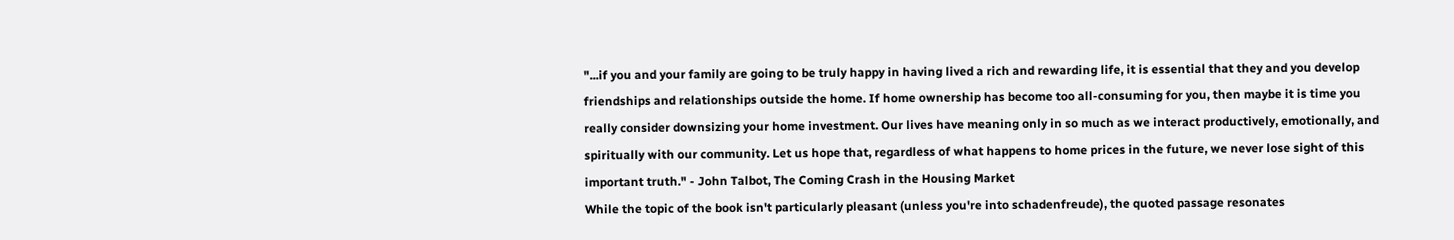"...if you and your family are going to be truly happy in having lived a rich and rewarding life, it is essential that they and you develop friendships and relationships outside the home. If home ownership has become too all-consuming for you, then maybe it is time you really consider downsizing your home investment. Our lives have meaning only in so much as we interact productively, emotionally, and spiritually with our community. Let us hope that, regardless of what happens to home prices in the future, we never lose sight of this important truth." - John Talbot, The Coming Crash in the Housing Market
While the topic of the book isn't particularly pleasant (unless you're into schadenfreude), the quoted passage resonates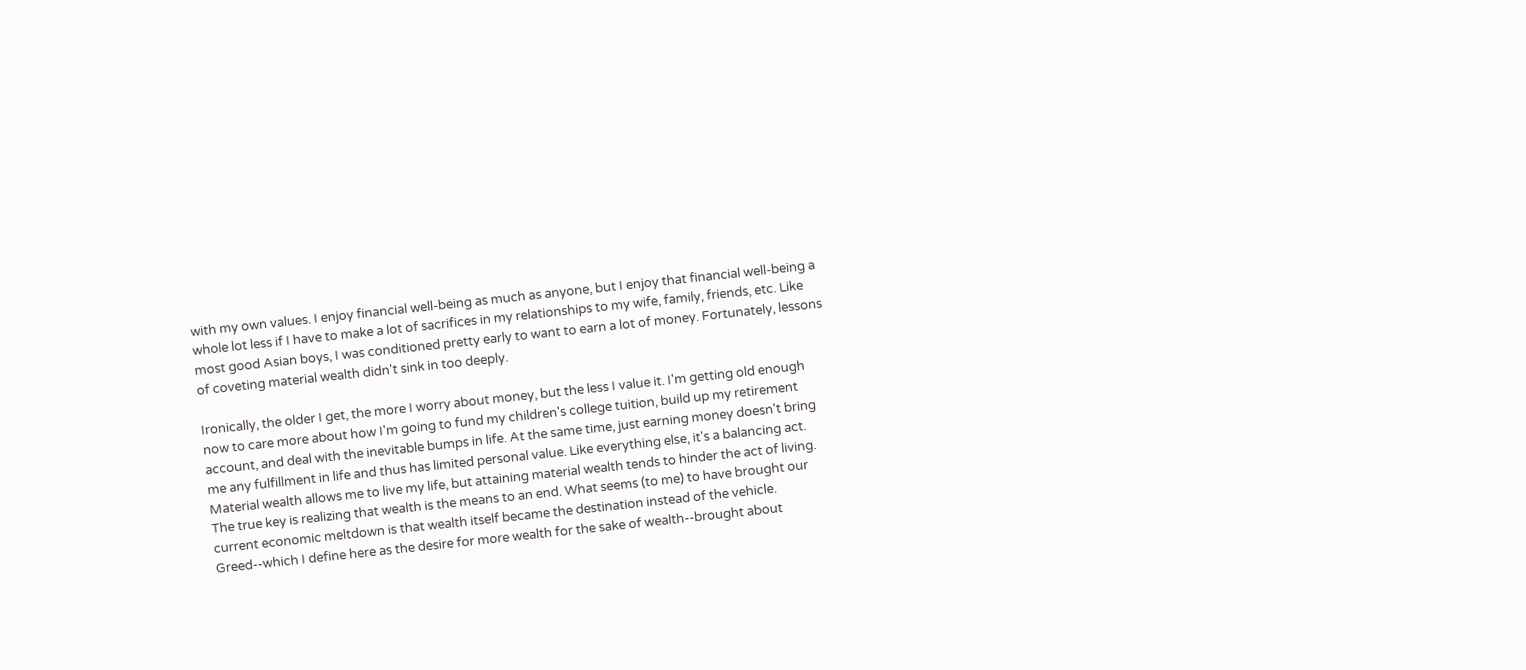with my own values. I enjoy financial well-being as much as anyone, but I enjoy that financial well-being a whole lot less if I have to make a lot of sacrifices in my relationships to my wife, family, friends, etc. Like most good Asian boys, I was conditioned pretty early to want to earn a lot of money. Fortunately, lessons of coveting material wealth didn't sink in too deeply.

Ironically, the older I get, the more I worry about money, but the less I value it. I'm getting old enough now to care more about how I'm going to fund my children's college tuition, build up my retirement account, and deal with the inevitable bumps in life. At the same time, just earning money doesn't bring me any fulfillment in life and thus has limited personal value. Like everything else, it's a balancing act. Material wealth allows me to live my life, but attaining material wealth tends to hinder the act of living. The true key is realizing that wealth is the means to an end. What seems (to me) to have brought our current economic meltdown is that wealth itself became the destination instead of the vehicle. Greed--which I define here as the desire for more wealth for the sake of wealth--brought about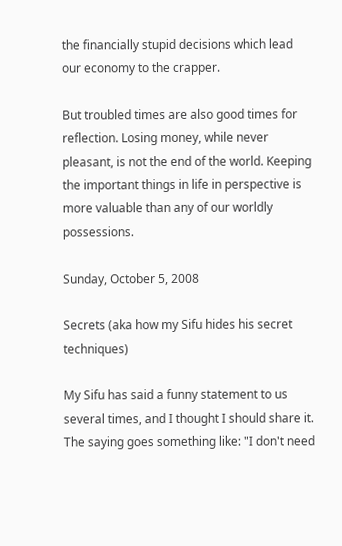the financially stupid decisions which lead our economy to the crapper.

But troubled times are also good times for reflection. Losing money, while never pleasant, is not the end of the world. Keeping the important things in life in perspective is more valuable than any of our worldly possessions.

Sunday, October 5, 2008

Secrets (aka how my Sifu hides his secret techniques)

My Sifu has said a funny statement to us several times, and I thought I should share it. The saying goes something like: "I don't need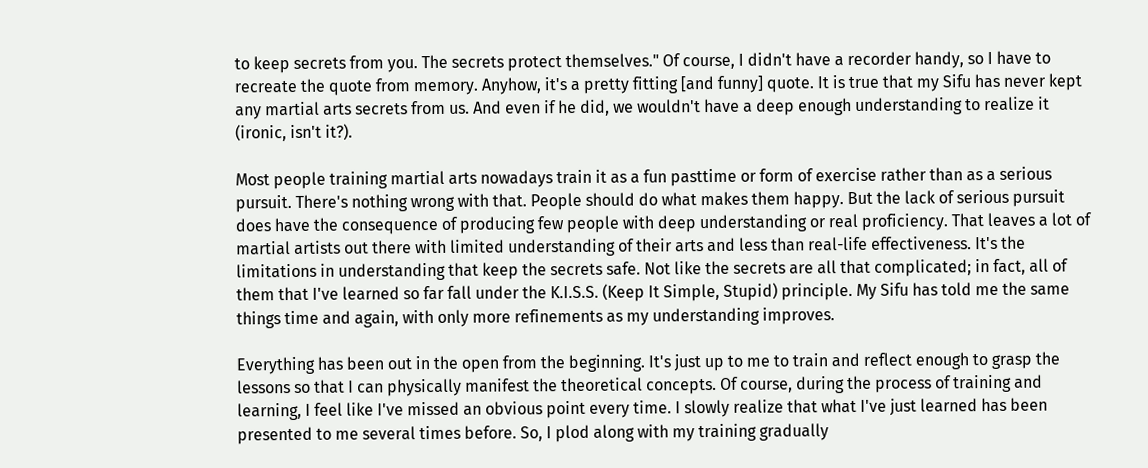to keep secrets from you. The secrets protect themselves." Of course, I didn't have a recorder handy, so I have to recreate the quote from memory. Anyhow, it's a pretty fitting [and funny] quote. It is true that my Sifu has never kept any martial arts secrets from us. And even if he did, we wouldn't have a deep enough understanding to realize it (ironic, isn't it?).

Most people training martial arts nowadays train it as a fun pasttime or form of exercise rather than as a serious pursuit. There's nothing wrong with that. People should do what makes them happy. But the lack of serious pursuit does have the consequence of producing few people with deep understanding or real proficiency. That leaves a lot of martial artists out there with limited understanding of their arts and less than real-life effectiveness. It's the limitations in understanding that keep the secrets safe. Not like the secrets are all that complicated; in fact, all of them that I've learned so far fall under the K.I.S.S. (Keep It Simple, Stupid) principle. My Sifu has told me the same things time and again, with only more refinements as my understanding improves.

Everything has been out in the open from the beginning. It's just up to me to train and reflect enough to grasp the lessons so that I can physically manifest the theoretical concepts. Of course, during the process of training and learning, I feel like I've missed an obvious point every time. I slowly realize that what I've just learned has been presented to me several times before. So, I plod along with my training gradually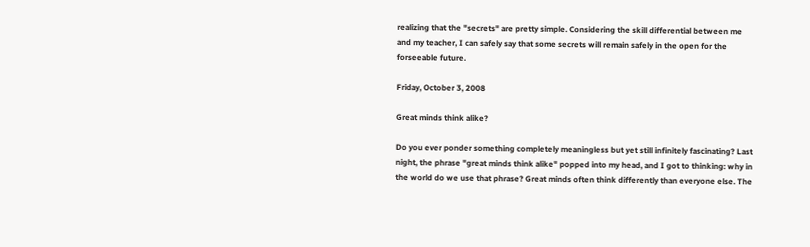realizing that the "secrets" are pretty simple. Considering the skill differential between me and my teacher, I can safely say that some secrets will remain safely in the open for the forseeable future.

Friday, October 3, 2008

Great minds think alike?

Do you ever ponder something completely meaningless but yet still infinitely fascinating? Last night, the phrase "great minds think alike" popped into my head, and I got to thinking: why in the world do we use that phrase? Great minds often think differently than everyone else. The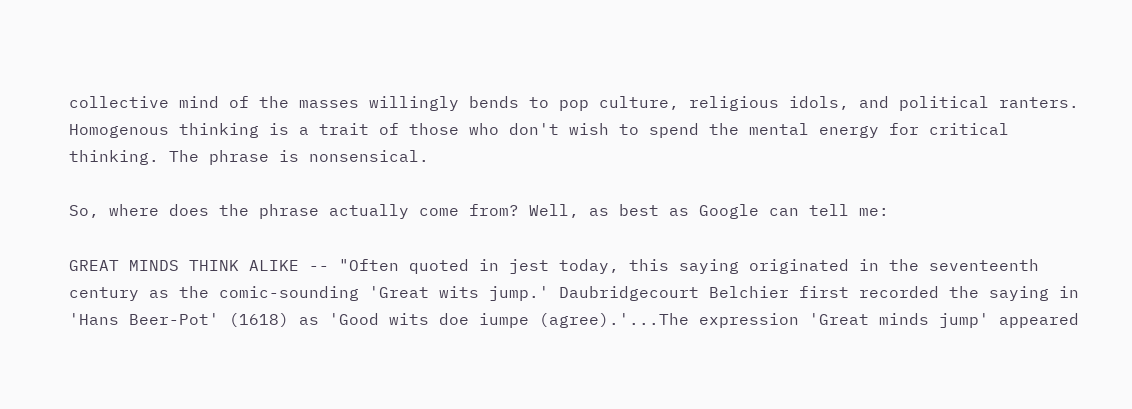collective mind of the masses willingly bends to pop culture, religious idols, and political ranters. Homogenous thinking is a trait of those who don't wish to spend the mental energy for critical thinking. The phrase is nonsensical.

So, where does the phrase actually come from? Well, as best as Google can tell me:

GREAT MINDS THINK ALIKE -- "Often quoted in jest today, this saying originated in the seventeenth century as the comic-sounding 'Great wits jump.' Daubridgecourt Belchier first recorded the saying in 'Hans Beer-Pot' (1618) as 'Good wits doe iumpe (agree).'...The expression 'Great minds jump' appeared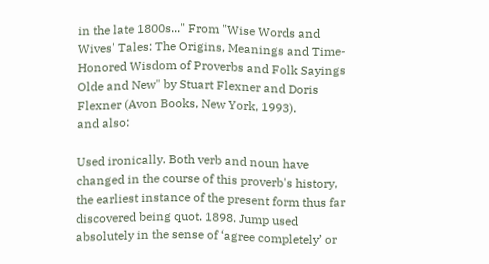in the late 1800s..." From "Wise Words and Wives' Tales: The Origins, Meanings and Time-Honored Wisdom of Proverbs and Folk Sayings Olde and New" by Stuart Flexner and Doris Flexner (Avon Books, New York, 1993).
and also:

Used ironically. Both verb and noun have changed in the course of this proverb's history, the earliest instance of the present form thus far discovered being quot. 1898. Jump used absolutely in the sense of ‘agree completely’ or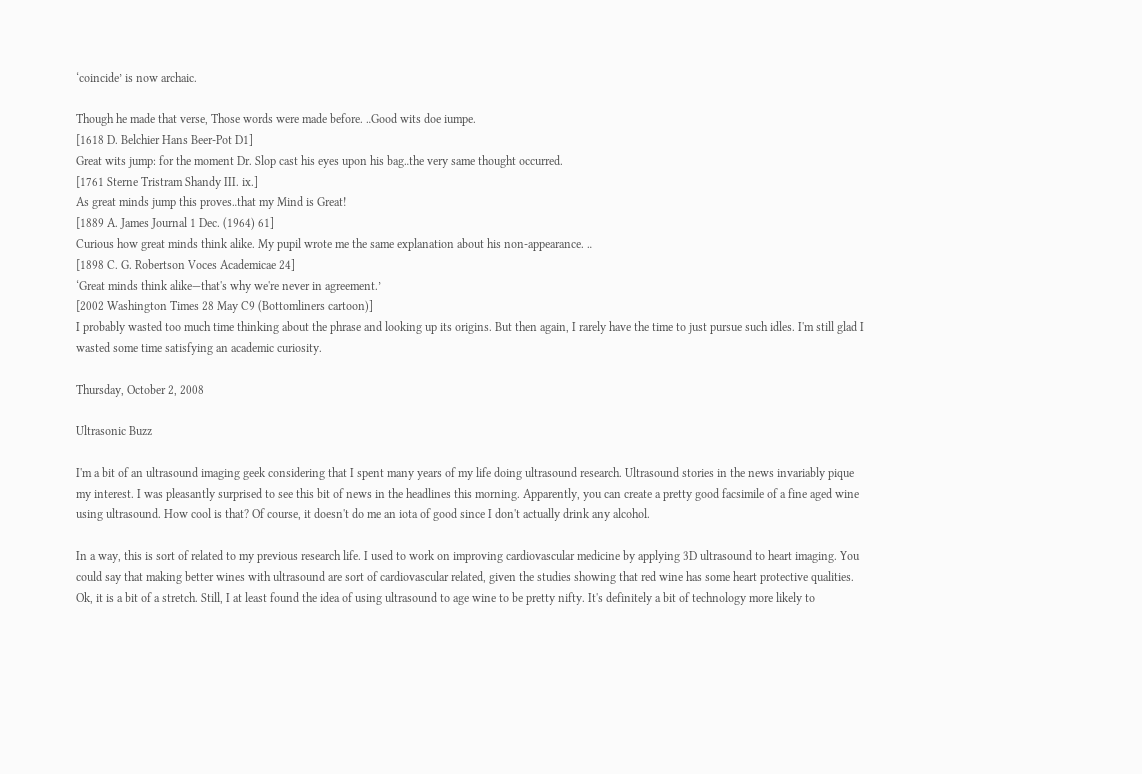‘coincide’ is now archaic.

Though he made that verse, Those words were made before. ‥Good wits doe iumpe.
[1618 D. Belchier Hans Beer-Pot D1]
Great wits jump: for the moment Dr. Slop cast his eyes upon his bag‥the very same thought occurred.
[1761 Sterne Tristram Shandy III. ix.]
As great minds jump this proves‥that my Mind is Great!
[1889 A. James Journal 1 Dec. (1964) 61]
Curious how great minds think alike. My pupil wrote me the same explanation about his non-appearance. ‥
[1898 C. G. Robertson Voces Academicae 24]
‘Great minds think alike—that's why we're never in agreement.’
[2002 Washington Times 28 May C9 (Bottomliners cartoon)]
I probably wasted too much time thinking about the phrase and looking up its origins. But then again, I rarely have the time to just pursue such idles. I'm still glad I wasted some time satisfying an academic curiosity.

Thursday, October 2, 2008

Ultrasonic Buzz

I'm a bit of an ultrasound imaging geek considering that I spent many years of my life doing ultrasound research. Ultrasound stories in the news invariably pique my interest. I was pleasantly surprised to see this bit of news in the headlines this morning. Apparently, you can create a pretty good facsimile of a fine aged wine using ultrasound. How cool is that? Of course, it doesn't do me an iota of good since I don't actually drink any alcohol.

In a way, this is sort of related to my previous research life. I used to work on improving cardiovascular medicine by applying 3D ultrasound to heart imaging. You could say that making better wines with ultrasound are sort of cardiovascular related, given the studies showing that red wine has some heart protective qualities. Ok, it is a bit of a stretch. Still, I at least found the idea of using ultrasound to age wine to be pretty nifty. It's definitely a bit of technology more likely to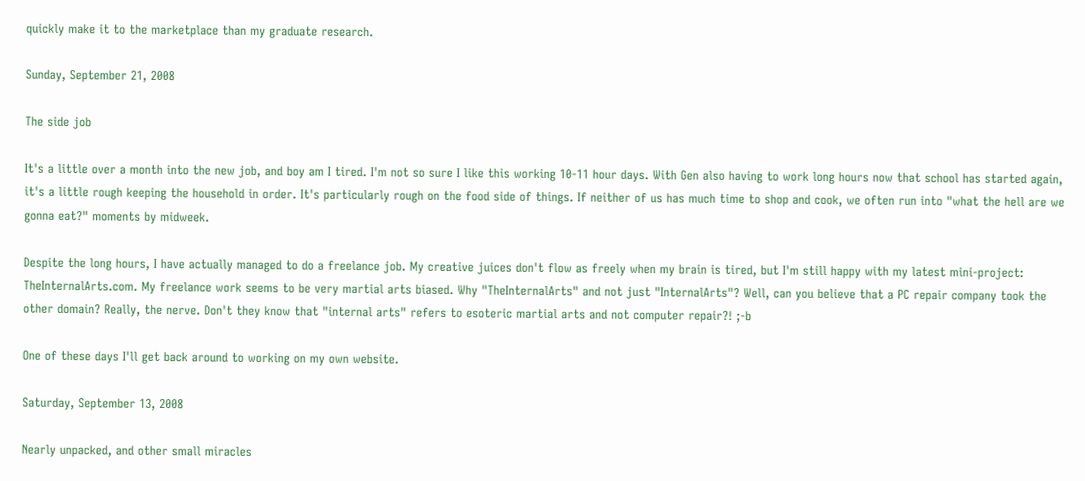quickly make it to the marketplace than my graduate research.

Sunday, September 21, 2008

The side job

It's a little over a month into the new job, and boy am I tired. I'm not so sure I like this working 10-11 hour days. With Gen also having to work long hours now that school has started again, it's a little rough keeping the household in order. It's particularly rough on the food side of things. If neither of us has much time to shop and cook, we often run into "what the hell are we gonna eat?" moments by midweek.

Despite the long hours, I have actually managed to do a freelance job. My creative juices don't flow as freely when my brain is tired, but I'm still happy with my latest mini-project: TheInternalArts.com. My freelance work seems to be very martial arts biased. Why "TheInternalArts" and not just "InternalArts"? Well, can you believe that a PC repair company took the other domain? Really, the nerve. Don't they know that "internal arts" refers to esoteric martial arts and not computer repair?! ;-b

One of these days I'll get back around to working on my own website.

Saturday, September 13, 2008

Nearly unpacked, and other small miracles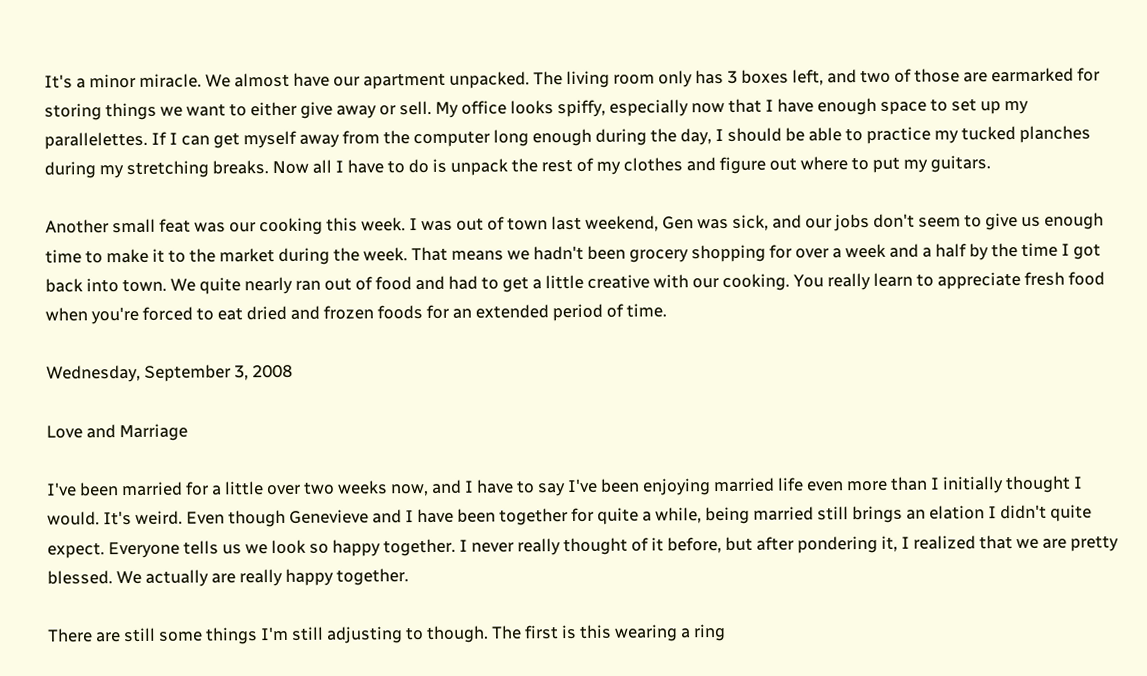It's a minor miracle. We almost have our apartment unpacked. The living room only has 3 boxes left, and two of those are earmarked for storing things we want to either give away or sell. My office looks spiffy, especially now that I have enough space to set up my parallelettes. If I can get myself away from the computer long enough during the day, I should be able to practice my tucked planches during my stretching breaks. Now all I have to do is unpack the rest of my clothes and figure out where to put my guitars.

Another small feat was our cooking this week. I was out of town last weekend, Gen was sick, and our jobs don't seem to give us enough time to make it to the market during the week. That means we hadn't been grocery shopping for over a week and a half by the time I got back into town. We quite nearly ran out of food and had to get a little creative with our cooking. You really learn to appreciate fresh food when you're forced to eat dried and frozen foods for an extended period of time.

Wednesday, September 3, 2008

Love and Marriage

I've been married for a little over two weeks now, and I have to say I've been enjoying married life even more than I initially thought I would. It's weird. Even though Genevieve and I have been together for quite a while, being married still brings an elation I didn't quite expect. Everyone tells us we look so happy together. I never really thought of it before, but after pondering it, I realized that we are pretty blessed. We actually are really happy together.

There are still some things I'm still adjusting to though. The first is this wearing a ring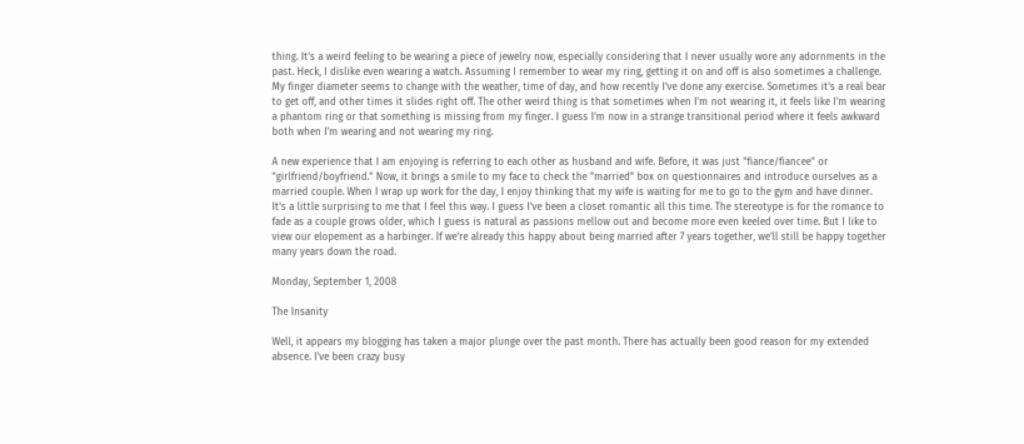thing. It's a weird feeling to be wearing a piece of jewelry now, especially considering that I never usually wore any adornments in the past. Heck, I dislike even wearing a watch. Assuming I remember to wear my ring, getting it on and off is also sometimes a challenge. My finger diameter seems to change with the weather, time of day, and how recently I've done any exercise. Sometimes it's a real bear to get off, and other times it slides right off. The other weird thing is that sometimes when I'm not wearing it, it feels like I'm wearing a phantom ring or that something is missing from my finger. I guess I'm now in a strange transitional period where it feels awkward both when I'm wearing and not wearing my ring.

A new experience that I am enjoying is referring to each other as husband and wife. Before, it was just "fiance/fiancee" or "girlfriend/boyfriend." Now, it brings a smile to my face to check the "married" box on questionnaires and introduce ourselves as a married couple. When I wrap up work for the day, I enjoy thinking that my wife is waiting for me to go to the gym and have dinner. It's a little surprising to me that I feel this way. I guess I've been a closet romantic all this time. The stereotype is for the romance to fade as a couple grows older, which I guess is natural as passions mellow out and become more even keeled over time. But I like to view our elopement as a harbinger. If we're already this happy about being married after 7 years together, we'll still be happy together many years down the road.

Monday, September 1, 2008

The Insanity

Well, it appears my blogging has taken a major plunge over the past month. There has actually been good reason for my extended absence. I've been crazy busy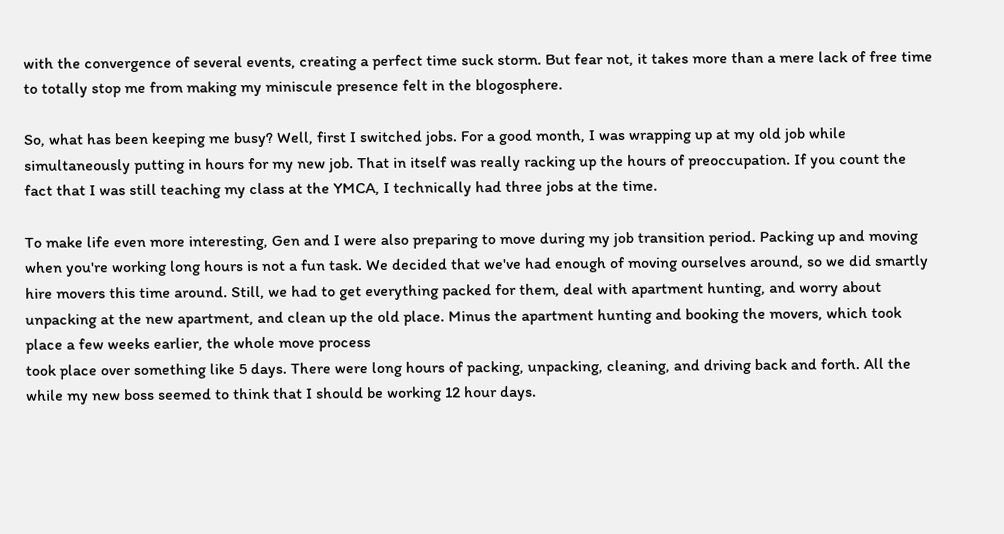with the convergence of several events, creating a perfect time suck storm. But fear not, it takes more than a mere lack of free time to totally stop me from making my miniscule presence felt in the blogosphere.

So, what has been keeping me busy? Well, first I switched jobs. For a good month, I was wrapping up at my old job while simultaneously putting in hours for my new job. That in itself was really racking up the hours of preoccupation. If you count the fact that I was still teaching my class at the YMCA, I technically had three jobs at the time.

To make life even more interesting, Gen and I were also preparing to move during my job transition period. Packing up and moving when you're working long hours is not a fun task. We decided that we've had enough of moving ourselves around, so we did smartly hire movers this time around. Still, we had to get everything packed for them, deal with apartment hunting, and worry about unpacking at the new apartment, and clean up the old place. Minus the apartment hunting and booking the movers, which took place a few weeks earlier, the whole move process
took place over something like 5 days. There were long hours of packing, unpacking, cleaning, and driving back and forth. All the while my new boss seemed to think that I should be working 12 hour days.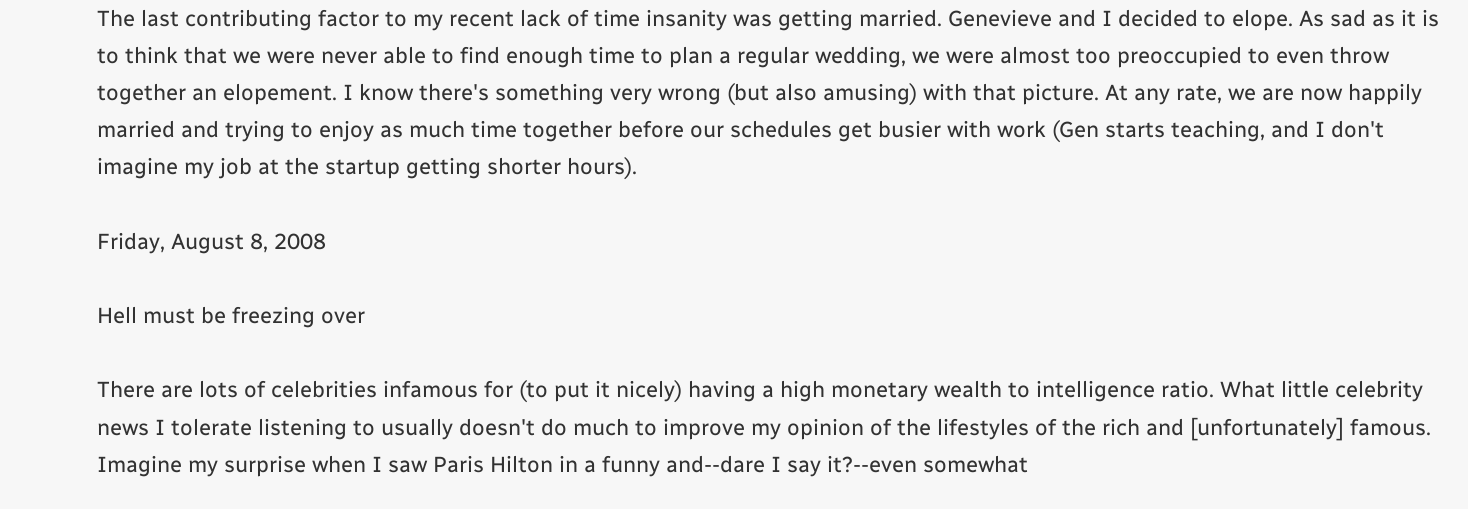The last contributing factor to my recent lack of time insanity was getting married. Genevieve and I decided to elope. As sad as it is to think that we were never able to find enough time to plan a regular wedding, we were almost too preoccupied to even throw together an elopement. I know there's something very wrong (but also amusing) with that picture. At any rate, we are now happily married and trying to enjoy as much time together before our schedules get busier with work (Gen starts teaching, and I don't imagine my job at the startup getting shorter hours).

Friday, August 8, 2008

Hell must be freezing over

There are lots of celebrities infamous for (to put it nicely) having a high monetary wealth to intelligence ratio. What little celebrity news I tolerate listening to usually doesn't do much to improve my opinion of the lifestyles of the rich and [unfortunately] famous. Imagine my surprise when I saw Paris Hilton in a funny and--dare I say it?--even somewhat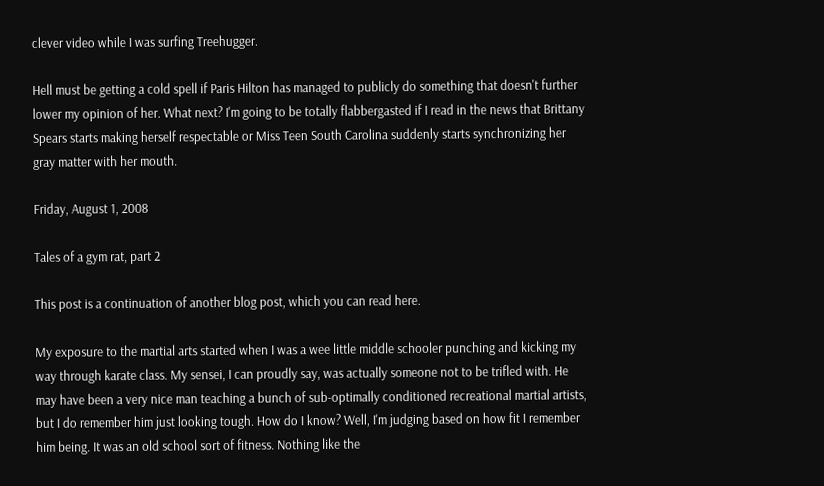clever video while I was surfing Treehugger.

Hell must be getting a cold spell if Paris Hilton has managed to publicly do something that doesn't further lower my opinion of her. What next? I'm going to be totally flabbergasted if I read in the news that Brittany Spears starts making herself respectable or Miss Teen South Carolina suddenly starts synchronizing her gray matter with her mouth.

Friday, August 1, 2008

Tales of a gym rat, part 2

This post is a continuation of another blog post, which you can read here.

My exposure to the martial arts started when I was a wee little middle schooler punching and kicking my way through karate class. My sensei, I can proudly say, was actually someone not to be trifled with. He may have been a very nice man teaching a bunch of sub-optimally conditioned recreational martial artists, but I do remember him just looking tough. How do I know? Well, I'm judging based on how fit I remember him being. It was an old school sort of fitness. Nothing like the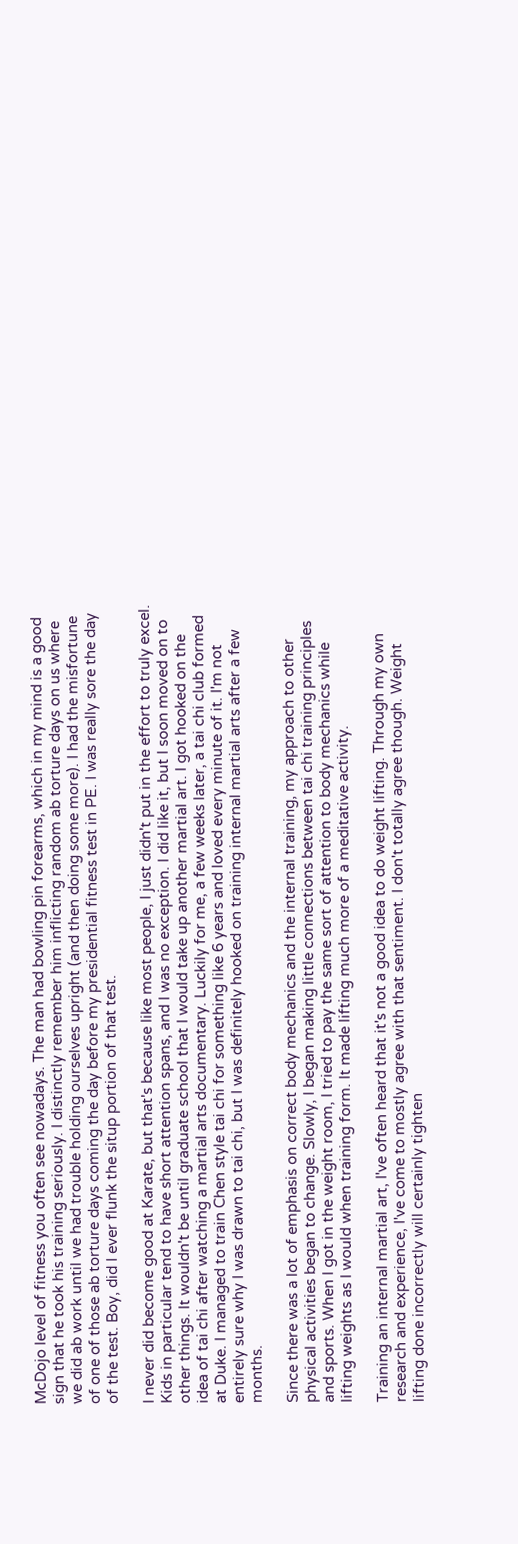McDojo level of fitness you often see nowadays. The man had bowling pin forearms, which in my mind is a good sign that he took his training seriously. I distinctly remember him inflicting random ab torture days on us where we did ab work until we had trouble holding ourselves upright (and then doing some more). I had the misfortune of one of those ab torture days coming the day before my presidential fitness test in PE. I was really sore the day of the test. Boy, did I ever flunk the situp portion of that test.

I never did become good at Karate, but that's because like most people, I just didn't put in the effort to truly excel. Kids in particular tend to have short attention spans, and I was no exception. I did like it, but I soon moved on to other things. It wouldn't be until graduate school that I would take up another martial art. I got hooked on the idea of tai chi after watching a martial arts documentary. Luckily for me, a few weeks later, a tai chi club formed at Duke. I managed to train Chen style tai chi for something like 6 years and loved every minute of it. I'm not entirely sure why I was drawn to tai chi, but I was definitely hooked on training internal martial arts after a few months.

Since there was a lot of emphasis on correct body mechanics and the internal training, my approach to other physical activities began to change. Slowly, I began making little connections between tai chi training principles and sports. When I got in the weight room, I tried to pay the same sort of attention to body mechanics while lifting weights as I would when training form. It made lifting much more of a meditative activity.

Training an internal martial art, I've often heard that it's not a good idea to do weight lifting. Through my own research and experience, I've come to mostly agree with that sentiment. I don't totally agree though. Weight lifting done incorrectly will certainly tighten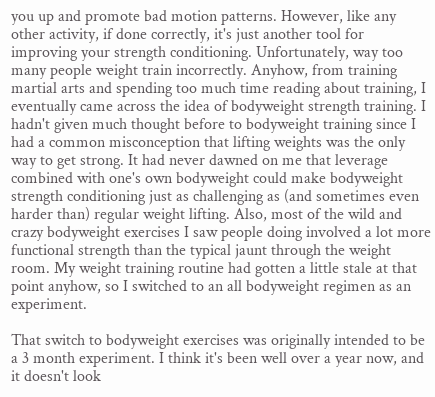you up and promote bad motion patterns. However, like any other activity, if done correctly, it's just another tool for improving your strength conditioning. Unfortunately, way too many people weight train incorrectly. Anyhow, from training martial arts and spending too much time reading about training, I eventually came across the idea of bodyweight strength training. I hadn't given much thought before to bodyweight training since I had a common misconception that lifting weights was the only way to get strong. It had never dawned on me that leverage combined with one's own bodyweight could make bodyweight strength conditioning just as challenging as (and sometimes even harder than) regular weight lifting. Also, most of the wild and crazy bodyweight exercises I saw people doing involved a lot more functional strength than the typical jaunt through the weight room. My weight training routine had gotten a little stale at that point anyhow, so I switched to an all bodyweight regimen as an experiment.

That switch to bodyweight exercises was originally intended to be a 3 month experiment. I think it's been well over a year now, and it doesn't look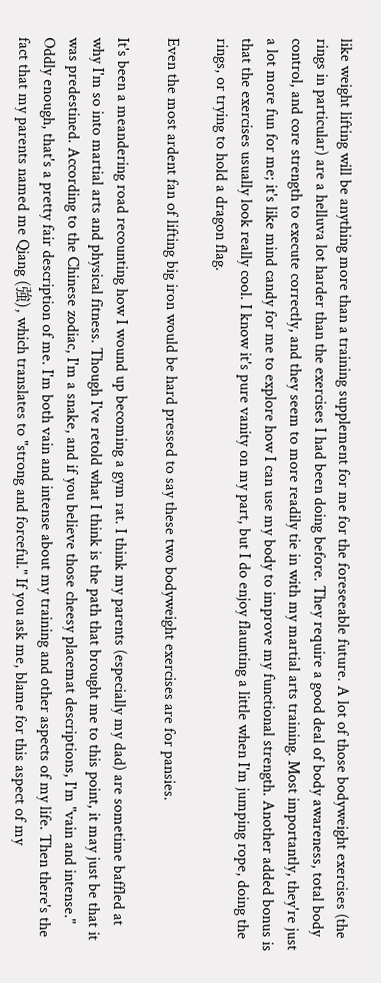like weight lifting will be anything more than a training supplement for me for the foreseeable future. A lot of those bodyweight exercises (the rings in particular) are a helluva lot harder than the exercises I had been doing before. They require a good deal of body awareness, total body control, and core strength to execute correctly, and they seem to more readily tie in with my martial arts training. Most importantly, they're just a lot more fun for me; it's like mind candy for me to explore how I can use my body to improve my functional strength. Another added bonus is that the exercises usually look really cool. I know it's pure vanity on my part, but I do enjoy flaunting a little when I'm jumping rope, doing the rings, or trying to hold a dragon flag.

Even the most ardent fan of lifting big iron would be hard pressed to say these two bodyweight exercises are for pansies.

It's been a meandering road recounting how I wound up becoming a gym rat. I think my parents (especially my dad) are sometime baffled at why I'm so into martial arts and physical fitness. Though I've retold what I think is the path that brought me to this point, it may just be that it was predestined. According to the Chinese zodiac, I'm a snake, and if you believe those cheesy placemat descriptions, I'm "vain and intense." Oddly enough, that's a pretty fair description of me. I'm both vain and intense about my training and other aspects of my life. Then there's the fact that my parents named me Qiang (強), which translates to "strong and forceful." If you ask me, blame for this aspect of my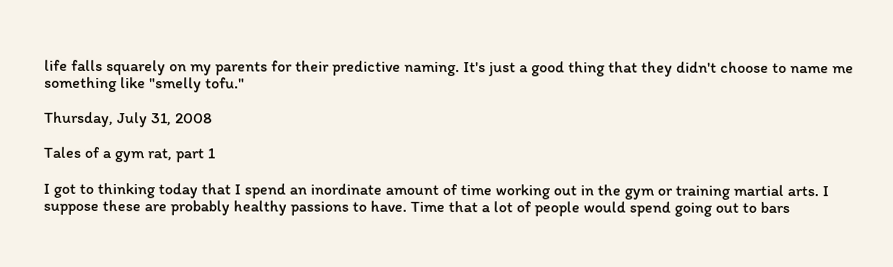life falls squarely on my parents for their predictive naming. It's just a good thing that they didn't choose to name me something like "smelly tofu."

Thursday, July 31, 2008

Tales of a gym rat, part 1

I got to thinking today that I spend an inordinate amount of time working out in the gym or training martial arts. I suppose these are probably healthy passions to have. Time that a lot of people would spend going out to bars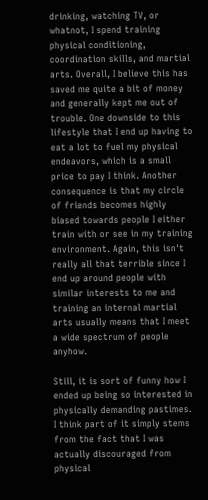drinking, watching TV, or whatnot, I spend training physical conditioning, coordination skills, and martial arts. Overall, I believe this has saved me quite a bit of money and generally kept me out of trouble. One downside to this lifestyle that I end up having to eat a lot to fuel my physical endeavors, which is a small price to pay I think. Another consequence is that my circle of friends becomes highly biased towards people I either train with or see in my training environment. Again, this isn't really all that terrible since I end up around people with similar interests to me and training an internal martial arts usually means that I meet a wide spectrum of people anyhow.

Still, it is sort of funny how I ended up being so interested in physically demanding pastimes. I think part of it simply stems from the fact that I was actually discouraged from physical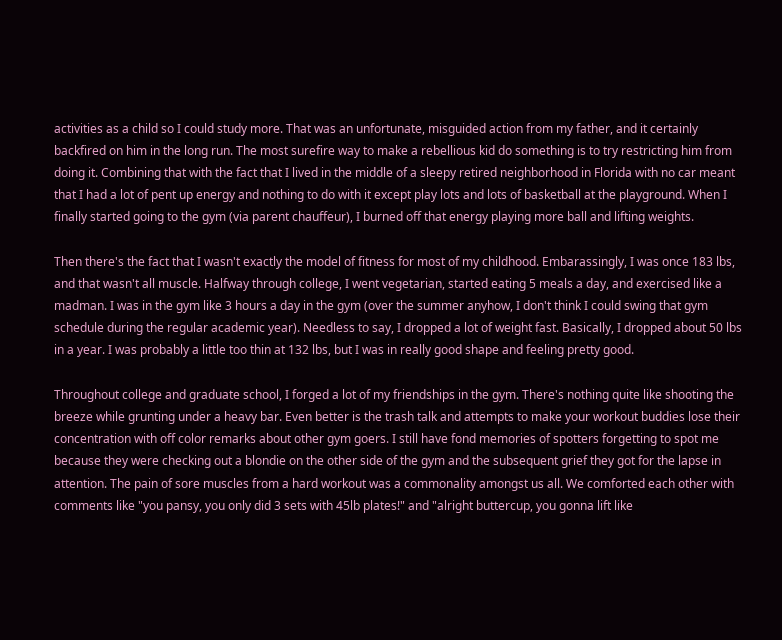activities as a child so I could study more. That was an unfortunate, misguided action from my father, and it certainly backfired on him in the long run. The most surefire way to make a rebellious kid do something is to try restricting him from doing it. Combining that with the fact that I lived in the middle of a sleepy retired neighborhood in Florida with no car meant that I had a lot of pent up energy and nothing to do with it except play lots and lots of basketball at the playground. When I finally started going to the gym (via parent chauffeur), I burned off that energy playing more ball and lifting weights.

Then there's the fact that I wasn't exactly the model of fitness for most of my childhood. Embarassingly, I was once 183 lbs, and that wasn't all muscle. Halfway through college, I went vegetarian, started eating 5 meals a day, and exercised like a madman. I was in the gym like 3 hours a day in the gym (over the summer anyhow, I don't think I could swing that gym schedule during the regular academic year). Needless to say, I dropped a lot of weight fast. Basically, I dropped about 50 lbs in a year. I was probably a little too thin at 132 lbs, but I was in really good shape and feeling pretty good.

Throughout college and graduate school, I forged a lot of my friendships in the gym. There's nothing quite like shooting the breeze while grunting under a heavy bar. Even better is the trash talk and attempts to make your workout buddies lose their concentration with off color remarks about other gym goers. I still have fond memories of spotters forgetting to spot me because they were checking out a blondie on the other side of the gym and the subsequent grief they got for the lapse in attention. The pain of sore muscles from a hard workout was a commonality amongst us all. We comforted each other with comments like "you pansy, you only did 3 sets with 45lb plates!" and "alright buttercup, you gonna lift like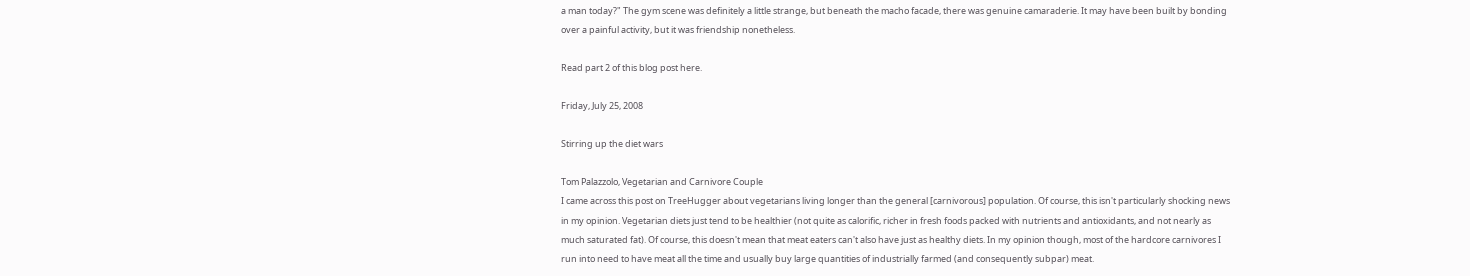a man today?" The gym scene was definitely a little strange, but beneath the macho facade, there was genuine camaraderie. It may have been built by bonding over a painful activity, but it was friendship nonetheless.

Read part 2 of this blog post here.

Friday, July 25, 2008

Stirring up the diet wars

Tom Palazzolo, Vegetarian and Carnivore Couple
I came across this post on TreeHugger about vegetarians living longer than the general [carnivorous] population. Of course, this isn't particularly shocking news in my opinion. Vegetarian diets just tend to be healthier (not quite as calorific, richer in fresh foods packed with nutrients and antioxidants, and not nearly as much saturated fat). Of course, this doesn't mean that meat eaters can't also have just as healthy diets. In my opinion though, most of the hardcore carnivores I run into need to have meat all the time and usually buy large quantities of industrially farmed (and consequently subpar) meat.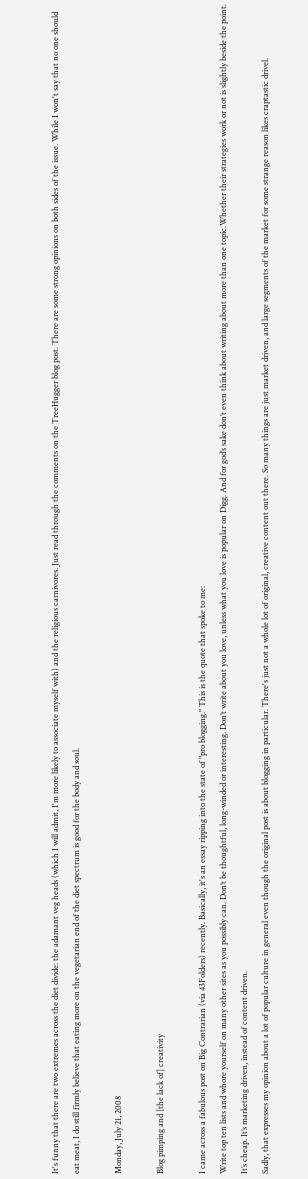It's funny that there are two extremes across the diet divide: the adamant veg heads (which I will admit, I'm more likely to associate myself with) and the religious carnivores. Just read through the comments on the TreeHugger blog post. There are some strong opinions on both sides of the issue. While I won't say that no one should eat meat, I do still firmly believe that eating more on the vegetarian end of the diet spectrum is good for the body and soul.

Monday, July 21, 2008

Blog pimping and [the lack of] creativity

I came across a fabulous post on Big Contrarian (via 43Folders) recently. Basically, it's an essay ripping into the state of "pro blogging." This is the quote that spoke to me:
Write top ten lists and whore yourself on many other sites as you possibly can. Don’t be thoughtful, long-winded or interesting. Don’t write about you love, unless what you love is popular on Digg. And for god’s sake don’t even think about writing about more than one topic.Whether their strategies work or not is slightly beside the point. It’s cheap. It’s marketing driven, instead of content driven.
Sadly, that expresses my opinion about a lot of popular culture in general even though the original post is about blogging in particular. There's just not a whole lot of original, creative content out there. So many things are just market driven, and large segments of the market for some strange reason likes craptastic drivel.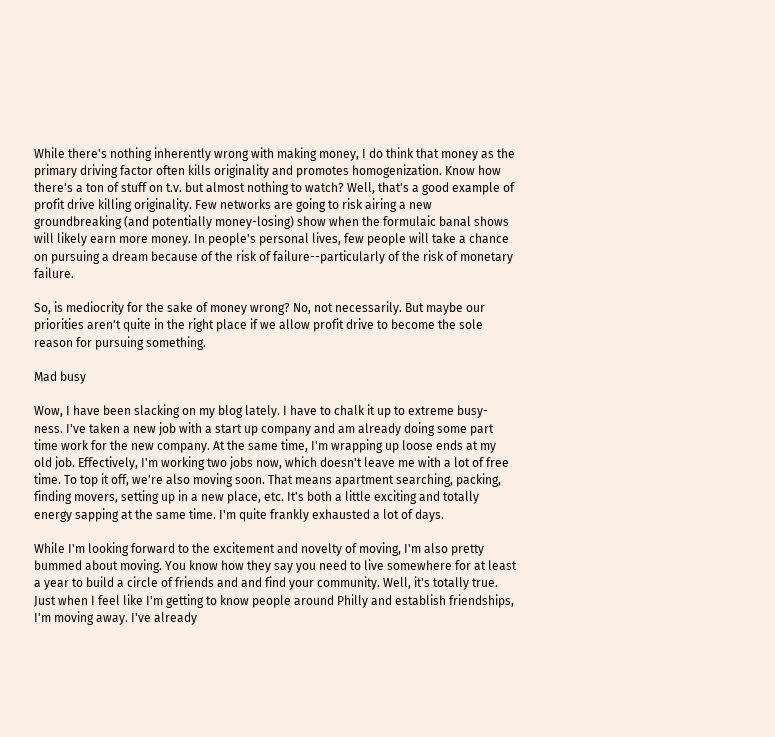While there's nothing inherently wrong with making money, I do think that money as the primary driving factor often kills originality and promotes homogenization. Know how there's a ton of stuff on t.v. but almost nothing to watch? Well, that's a good example of profit drive killing originality. Few networks are going to risk airing a new groundbreaking (and potentially money-losing) show when the formulaic banal shows will likely earn more money. In people's personal lives, few people will take a chance on pursuing a dream because of the risk of failure--particularly of the risk of monetary failure.

So, is mediocrity for the sake of money wrong? No, not necessarily. But maybe our priorities aren't quite in the right place if we allow profit drive to become the sole reason for pursuing something.

Mad busy

Wow, I have been slacking on my blog lately. I have to chalk it up to extreme busy-ness. I've taken a new job with a start up company and am already doing some part time work for the new company. At the same time, I'm wrapping up loose ends at my old job. Effectively, I'm working two jobs now, which doesn't leave me with a lot of free time. To top it off, we're also moving soon. That means apartment searching, packing, finding movers, setting up in a new place, etc. It's both a little exciting and totally energy sapping at the same time. I'm quite frankly exhausted a lot of days.

While I'm looking forward to the excitement and novelty of moving, I'm also pretty bummed about moving. You know how they say you need to live somewhere for at least a year to build a circle of friends and and find your community. Well, it's totally true. Just when I feel like I'm getting to know people around Philly and establish friendships, I'm moving away. I've already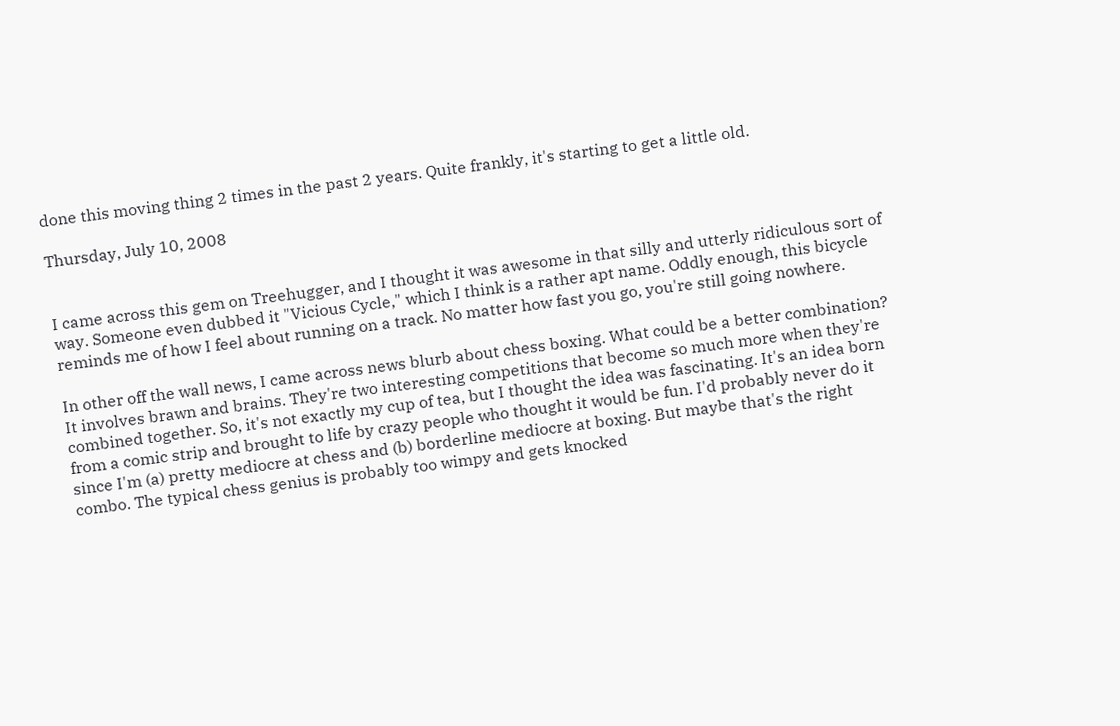done this moving thing 2 times in the past 2 years. Quite frankly, it's starting to get a little old.

Thursday, July 10, 2008


I came across this gem on Treehugger, and I thought it was awesome in that silly and utterly ridiculous sort of way. Someone even dubbed it "Vicious Cycle," which I think is a rather apt name. Oddly enough, this bicycle reminds me of how I feel about running on a track. No matter how fast you go, you're still going nowhere.

In other off the wall news, I came across news blurb about chess boxing. What could be a better combination? It involves brawn and brains. They're two interesting competitions that become so much more when they're combined together. So, it's not exactly my cup of tea, but I thought the idea was fascinating. It's an idea born from a comic strip and brought to life by crazy people who thought it would be fun. I'd probably never do it since I'm (a) pretty mediocre at chess and (b) borderline mediocre at boxing. But maybe that's the right combo. The typical chess genius is probably too wimpy and gets knocked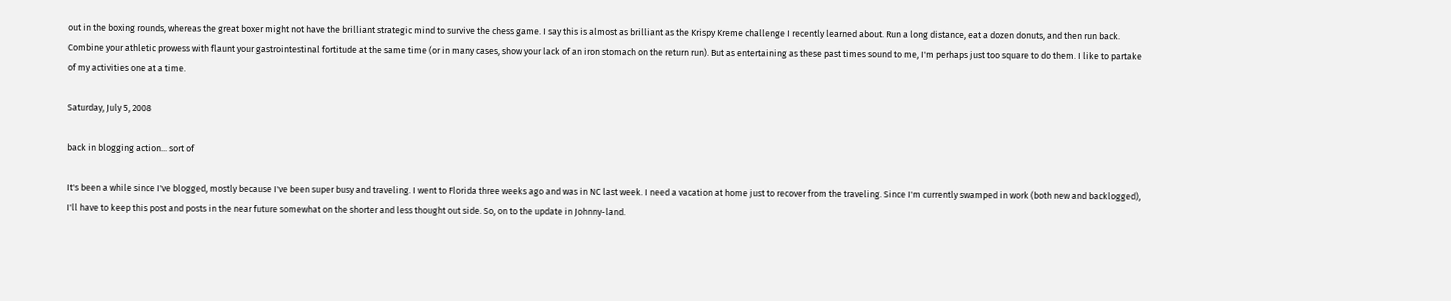out in the boxing rounds, whereas the great boxer might not have the brilliant strategic mind to survive the chess game. I say this is almost as brilliant as the Krispy Kreme challenge I recently learned about. Run a long distance, eat a dozen donuts, and then run back. Combine your athletic prowess with flaunt your gastrointestinal fortitude at the same time (or in many cases, show your lack of an iron stomach on the return run). But as entertaining as these past times sound to me, I'm perhaps just too square to do them. I like to partake of my activities one at a time.

Saturday, July 5, 2008

back in blogging action... sort of

It's been a while since I've blogged, mostly because I've been super busy and traveling. I went to Florida three weeks ago and was in NC last week. I need a vacation at home just to recover from the traveling. Since I'm currently swamped in work (both new and backlogged), I'll have to keep this post and posts in the near future somewhat on the shorter and less thought out side. So, on to the update in Johnny-land.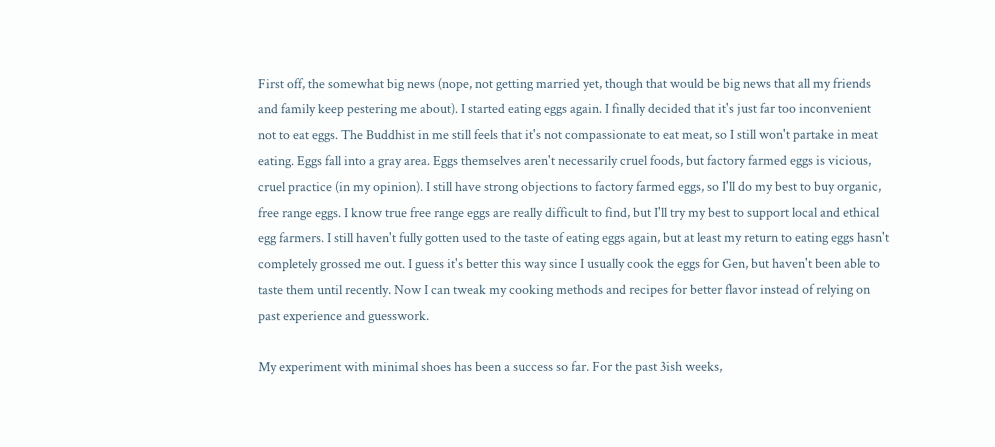First off, the somewhat big news (nope, not getting married yet, though that would be big news that all my friends and family keep pestering me about). I started eating eggs again. I finally decided that it's just far too inconvenient not to eat eggs. The Buddhist in me still feels that it's not compassionate to eat meat, so I still won't partake in meat eating. Eggs fall into a gray area. Eggs themselves aren't necessarily cruel foods, but factory farmed eggs is vicious, cruel practice (in my opinion). I still have strong objections to factory farmed eggs, so I'll do my best to buy organic, free range eggs. I know true free range eggs are really difficult to find, but I'll try my best to support local and ethical egg farmers. I still haven't fully gotten used to the taste of eating eggs again, but at least my return to eating eggs hasn't completely grossed me out. I guess it's better this way since I usually cook the eggs for Gen, but haven't been able to taste them until recently. Now I can tweak my cooking methods and recipes for better flavor instead of relying on past experience and guesswork.

My experiment with minimal shoes has been a success so far. For the past 3ish weeks,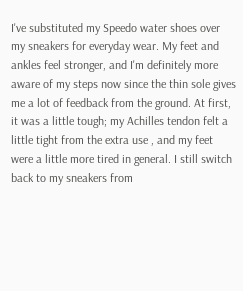I've substituted my Speedo water shoes over my sneakers for everyday wear. My feet and ankles feel stronger, and I'm definitely more aware of my steps now since the thin sole gives me a lot of feedback from the ground. At first, it was a little tough; my Achilles tendon felt a little tight from the extra use , and my feet were a little more tired in general. I still switch back to my sneakers from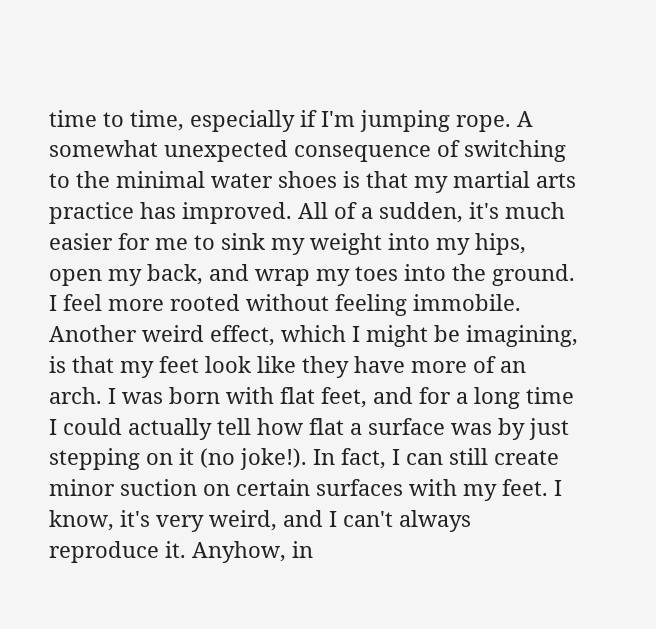time to time, especially if I'm jumping rope. A somewhat unexpected consequence of switching to the minimal water shoes is that my martial arts practice has improved. All of a sudden, it's much easier for me to sink my weight into my hips, open my back, and wrap my toes into the ground. I feel more rooted without feeling immobile. Another weird effect, which I might be imagining, is that my feet look like they have more of an arch. I was born with flat feet, and for a long time I could actually tell how flat a surface was by just stepping on it (no joke!). In fact, I can still create minor suction on certain surfaces with my feet. I know, it's very weird, and I can't always reproduce it. Anyhow, in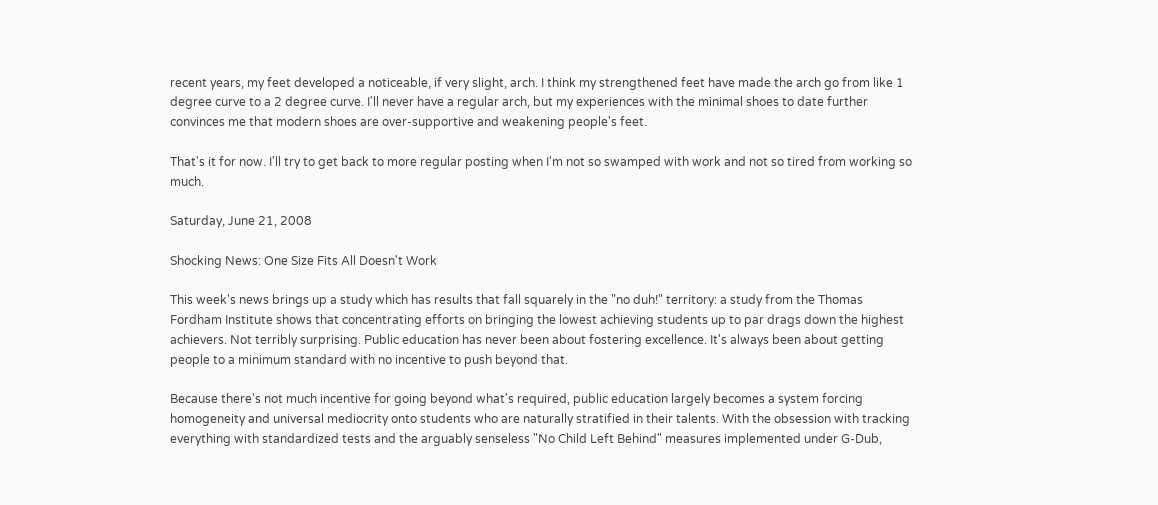recent years, my feet developed a noticeable, if very slight, arch. I think my strengthened feet have made the arch go from like 1 degree curve to a 2 degree curve. I'll never have a regular arch, but my experiences with the minimal shoes to date further convinces me that modern shoes are over-supportive and weakening people's feet.

That's it for now. I'll try to get back to more regular posting when I'm not so swamped with work and not so tired from working so much.

Saturday, June 21, 2008

Shocking News: One Size Fits All Doesn't Work

This week's news brings up a study which has results that fall squarely in the "no duh!" territory: a study from the Thomas Fordham Institute shows that concentrating efforts on bringing the lowest achieving students up to par drags down the highest achievers. Not terribly surprising. Public education has never been about fostering excellence. It's always been about getting people to a minimum standard with no incentive to push beyond that.

Because there's not much incentive for going beyond what's required, public education largely becomes a system forcing homogeneity and universal mediocrity onto students who are naturally stratified in their talents. With the obsession with tracking everything with standardized tests and the arguably senseless "No Child Left Behind" measures implemented under G-Dub,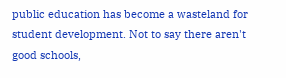public education has become a wasteland for student development. Not to say there aren't good schools,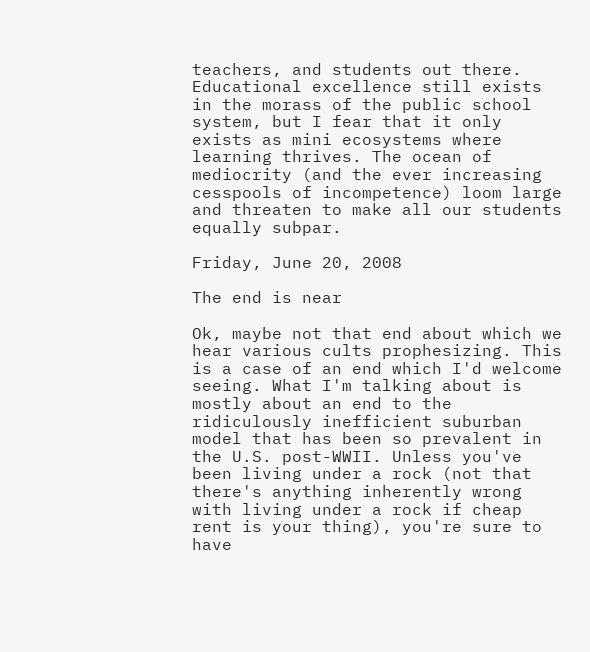teachers, and students out there. Educational excellence still exists in the morass of the public school system, but I fear that it only exists as mini ecosystems where learning thrives. The ocean of mediocrity (and the ever increasing cesspools of incompetence) loom large and threaten to make all our students equally subpar.

Friday, June 20, 2008

The end is near

Ok, maybe not that end about which we hear various cults prophesizing. This is a case of an end which I'd welcome seeing. What I'm talking about is mostly about an end to the ridiculously inefficient suburban model that has been so prevalent in the U.S. post-WWII. Unless you've been living under a rock (not that there's anything inherently wrong with living under a rock if cheap rent is your thing), you're sure to have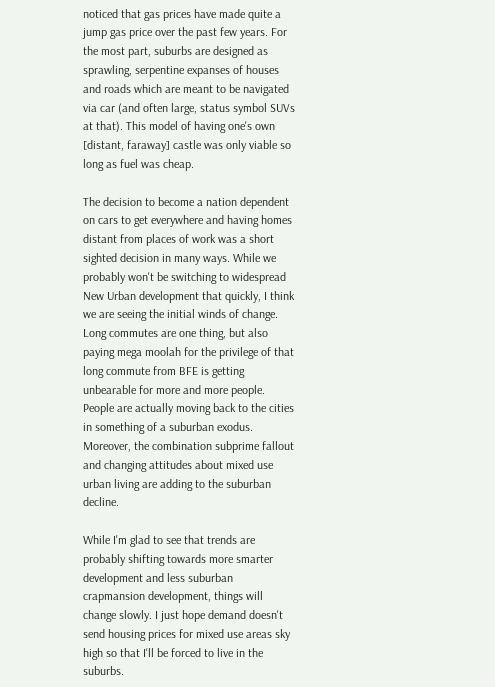noticed that gas prices have made quite a jump gas price over the past few years. For the most part, suburbs are designed as sprawling, serpentine expanses of houses and roads which are meant to be navigated via car (and often large, status symbol SUVs at that). This model of having one's own [distant, faraway] castle was only viable so long as fuel was cheap.

The decision to become a nation dependent on cars to get everywhere and having homes distant from places of work was a short sighted decision in many ways. While we probably won't be switching to widespread New Urban development that quickly, I think we are seeing the initial winds of change. Long commutes are one thing, but also paying mega moolah for the privilege of that long commute from BFE is getting unbearable for more and more people. People are actually moving back to the cities in something of a suburban exodus. Moreover, the combination subprime fallout and changing attitudes about mixed use urban living are adding to the suburban decline.

While I'm glad to see that trends are probably shifting towards more smarter development and less suburban crapmansion development, things will change slowly. I just hope demand doesn't send housing prices for mixed use areas sky high so that I'll be forced to live in the suburbs.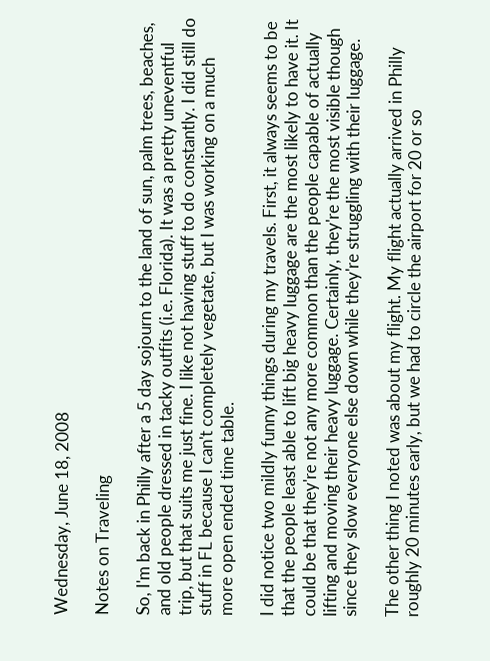Wednesday, June 18, 2008

Notes on Traveling

So, I'm back in Philly after a 5 day sojourn to the land of sun, palm trees, beaches, and old people dressed in tacky outfits (i.e. Florida). It was a pretty uneventful trip, but that suits me just fine. I like not having stuff to do constantly. I did still do stuff in FL because I can't completely vegetate, but I was working on a much more open ended time table.

I did notice two mildly funny things during my travels. First, it always seems to be that the people least able to lift big heavy luggage are the most likely to have it. It could be that they're not any more common than the people capable of actually lifting and moving their heavy luggage. Certainly, they're the most visible though since they slow everyone else down while they're struggling with their luggage.

The other thing I noted was about my flight. My flight actually arrived in Philly roughly 20 minutes early, but we had to circle the airport for 20 or so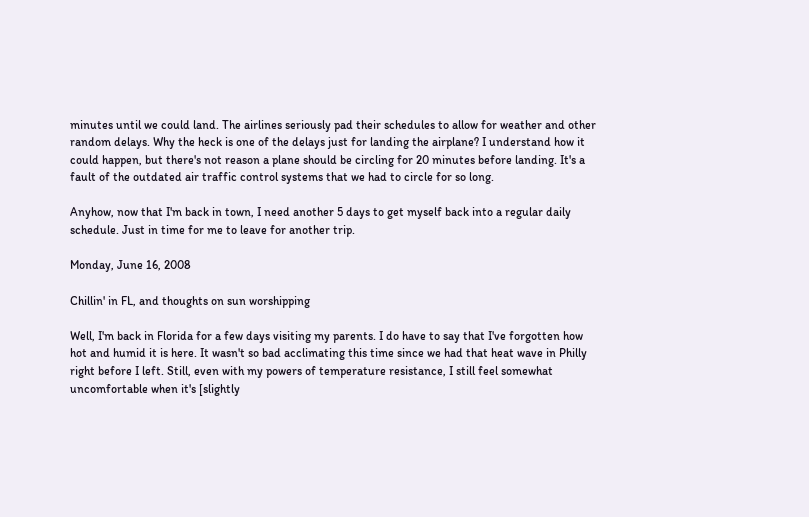minutes until we could land. The airlines seriously pad their schedules to allow for weather and other random delays. Why the heck is one of the delays just for landing the airplane? I understand how it could happen, but there's not reason a plane should be circling for 20 minutes before landing. It's a fault of the outdated air traffic control systems that we had to circle for so long.

Anyhow, now that I'm back in town, I need another 5 days to get myself back into a regular daily schedule. Just in time for me to leave for another trip.

Monday, June 16, 2008

Chillin' in FL, and thoughts on sun worshipping

Well, I'm back in Florida for a few days visiting my parents. I do have to say that I've forgotten how hot and humid it is here. It wasn't so bad acclimating this time since we had that heat wave in Philly right before I left. Still, even with my powers of temperature resistance, I still feel somewhat uncomfortable when it's [slightly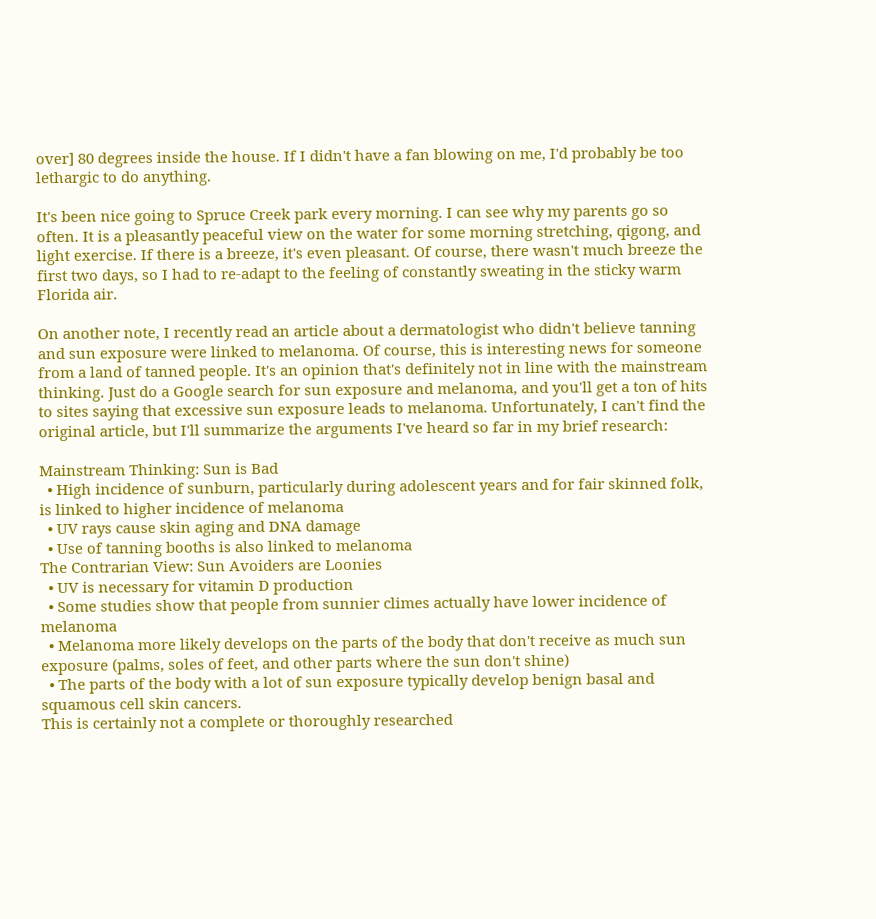over] 80 degrees inside the house. If I didn't have a fan blowing on me, I'd probably be too lethargic to do anything.

It's been nice going to Spruce Creek park every morning. I can see why my parents go so often. It is a pleasantly peaceful view on the water for some morning stretching, qigong, and light exercise. If there is a breeze, it's even pleasant. Of course, there wasn't much breeze the first two days, so I had to re-adapt to the feeling of constantly sweating in the sticky warm Florida air.

On another note, I recently read an article about a dermatologist who didn't believe tanning and sun exposure were linked to melanoma. Of course, this is interesting news for someone from a land of tanned people. It's an opinion that's definitely not in line with the mainstream thinking. Just do a Google search for sun exposure and melanoma, and you'll get a ton of hits to sites saying that excessive sun exposure leads to melanoma. Unfortunately, I can't find the original article, but I'll summarize the arguments I've heard so far in my brief research:

Mainstream Thinking: Sun is Bad
  • High incidence of sunburn, particularly during adolescent years and for fair skinned folk, is linked to higher incidence of melanoma
  • UV rays cause skin aging and DNA damage
  • Use of tanning booths is also linked to melanoma
The Contrarian View: Sun Avoiders are Loonies
  • UV is necessary for vitamin D production
  • Some studies show that people from sunnier climes actually have lower incidence of melanoma
  • Melanoma more likely develops on the parts of the body that don't receive as much sun exposure (palms, soles of feet, and other parts where the sun don't shine)
  • The parts of the body with a lot of sun exposure typically develop benign basal and squamous cell skin cancers.
This is certainly not a complete or thoroughly researched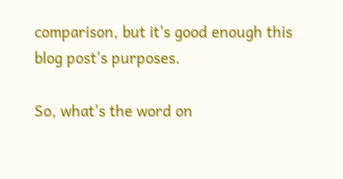comparison, but it's good enough this blog post's purposes.

So, what's the word on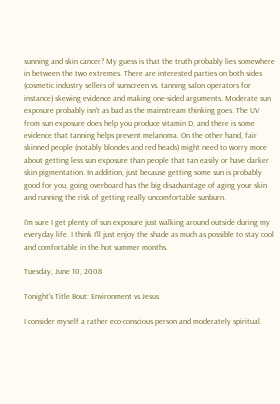sunning and skin cancer? My guess is that the truth probably lies somewhere in between the two extremes. There are interested parties on both sides (cosmetic industry sellers of sunscreen vs. tanning salon operators for instance) skewing evidence and making one-sided arguments. Moderate sun exposure probably isn't as bad as the mainstream thinking goes. The UV from sun exposure does help you produce vitamin D, and there is some evidence that tanning helps prevent melanoma. On the other hand, fair skinned people (notably blondes and red heads) might need to worry more about getting less sun exposure than people that tan easily or have darker skin pigmentation. In addition, just because getting some sun is probably good for you, going overboard has the big disadvantage of aging your skin and running the risk of getting really uncomfortable sunburn.

I'm sure I get plenty of sun exposure just walking around outside during my everyday life. I think I'll just enjoy the shade as much as possible to stay cool and comfortable in the hot summer months.

Tuesday, June 10, 2008

Tonight's Title Bout: Environment vs Jesus

I consider myself a rather eco-conscious person and moderately spiritual.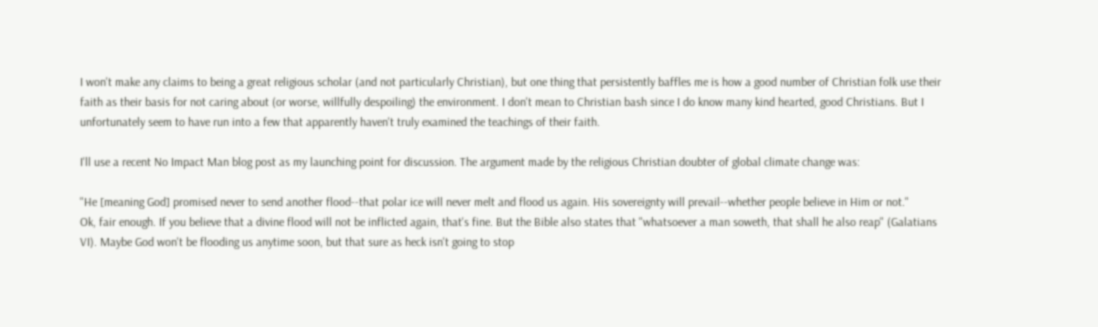I won't make any claims to being a great religious scholar (and not particularly Christian), but one thing that persistently baffles me is how a good number of Christian folk use their faith as their basis for not caring about (or worse, willfully despoiling) the environment. I don't mean to Christian bash since I do know many kind hearted, good Christians. But I unfortunately seem to have run into a few that apparently haven't truly examined the teachings of their faith.

I'll use a recent No Impact Man blog post as my launching point for discussion. The argument made by the religious Christian doubter of global climate change was:

"He [meaning God] promised never to send another flood--that polar ice will never melt and flood us again. His sovereignty will prevail--whether people believe in Him or not."
Ok, fair enough. If you believe that a divine flood will not be inflicted again, that's fine. But the Bible also states that "whatsoever a man soweth, that shall he also reap" (Galatians VI). Maybe God won't be flooding us anytime soon, but that sure as heck isn't going to stop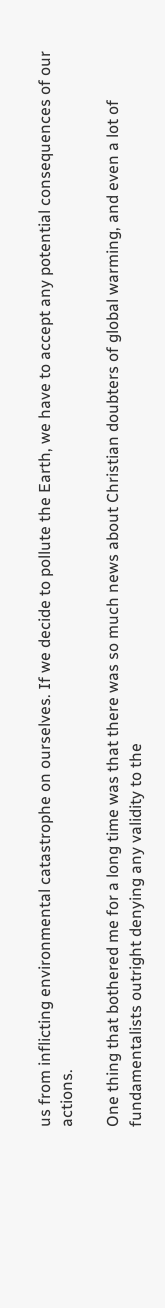us from inflicting environmental catastrophe on ourselves. If we decide to pollute the Earth, we have to accept any potential consequences of our actions.

One thing that bothered me for a long time was that there was so much news about Christian doubters of global warming, and even a lot of fundamentalists outright denying any validity to the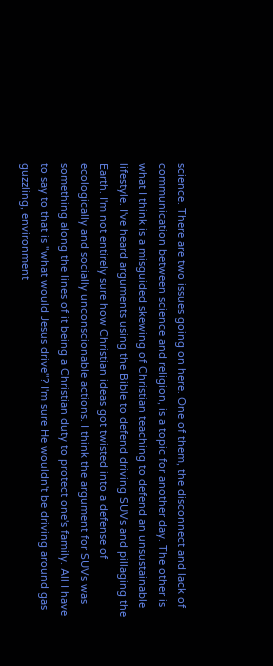science. There are two issues going on here. One of them, the disconnect and lack of communication between science and religion, is a topic for another day. The other is what I think is a misguided skewing of Christian teaching to defend an unsustainable lifestyle. I've heard arguments using the Bible to defend driving SUVs and pillaging the Earth. I'm not entirely sure how Christian ideas got twisted into a defense of ecologically and socially unconscionable actions. I think the argument for SUVs was something along the lines of it being a Christian duty to protect one's family. All I have to say to that is "what would Jesus drive"? I'm sure He wouldn't be driving around gas guzzling, environment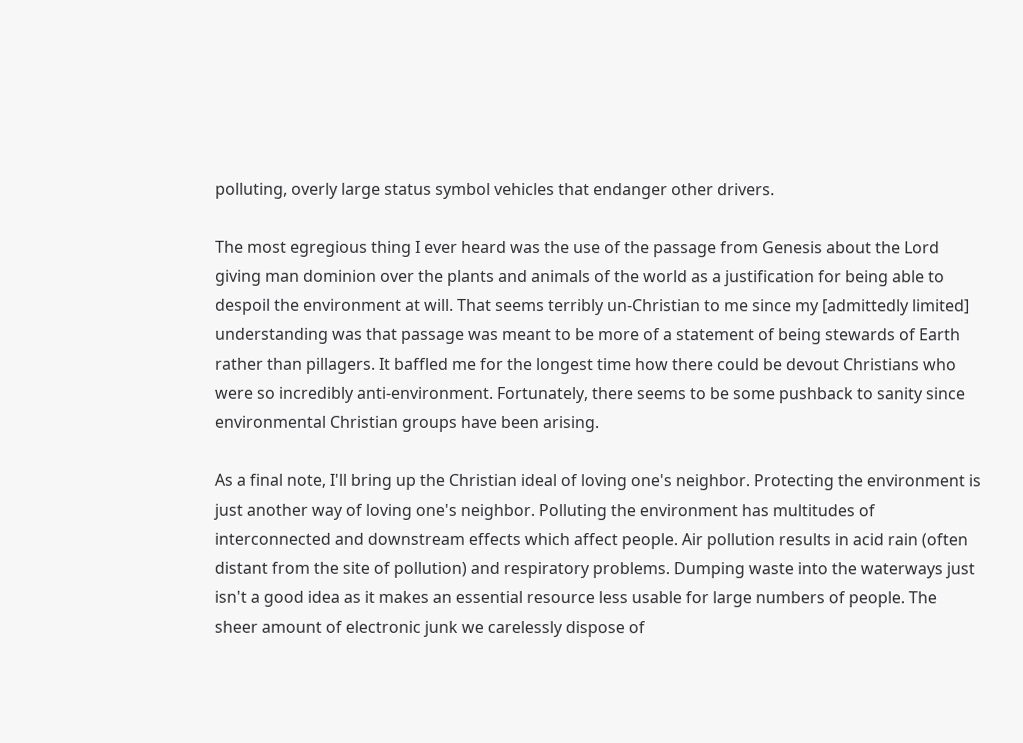polluting, overly large status symbol vehicles that endanger other drivers.

The most egregious thing I ever heard was the use of the passage from Genesis about the Lord giving man dominion over the plants and animals of the world as a justification for being able to despoil the environment at will. That seems terribly un-Christian to me since my [admittedly limited] understanding was that passage was meant to be more of a statement of being stewards of Earth rather than pillagers. It baffled me for the longest time how there could be devout Christians who were so incredibly anti-environment. Fortunately, there seems to be some pushback to sanity since environmental Christian groups have been arising.

As a final note, I'll bring up the Christian ideal of loving one's neighbor. Protecting the environment is just another way of loving one's neighbor. Polluting the environment has multitudes of interconnected and downstream effects which affect people. Air pollution results in acid rain (often distant from the site of pollution) and respiratory problems. Dumping waste into the waterways just isn't a good idea as it makes an essential resource less usable for large numbers of people. The sheer amount of electronic junk we carelessly dispose of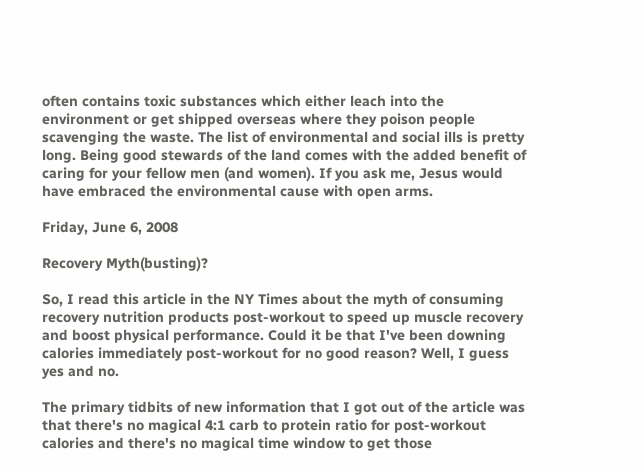often contains toxic substances which either leach into the environment or get shipped overseas where they poison people scavenging the waste. The list of environmental and social ills is pretty long. Being good stewards of the land comes with the added benefit of caring for your fellow men (and women). If you ask me, Jesus would have embraced the environmental cause with open arms.

Friday, June 6, 2008

Recovery Myth(busting)?

So, I read this article in the NY Times about the myth of consuming recovery nutrition products post-workout to speed up muscle recovery and boost physical performance. Could it be that I've been downing calories immediately post-workout for no good reason? Well, I guess yes and no.

The primary tidbits of new information that I got out of the article was that there's no magical 4:1 carb to protein ratio for post-workout calories and there's no magical time window to get those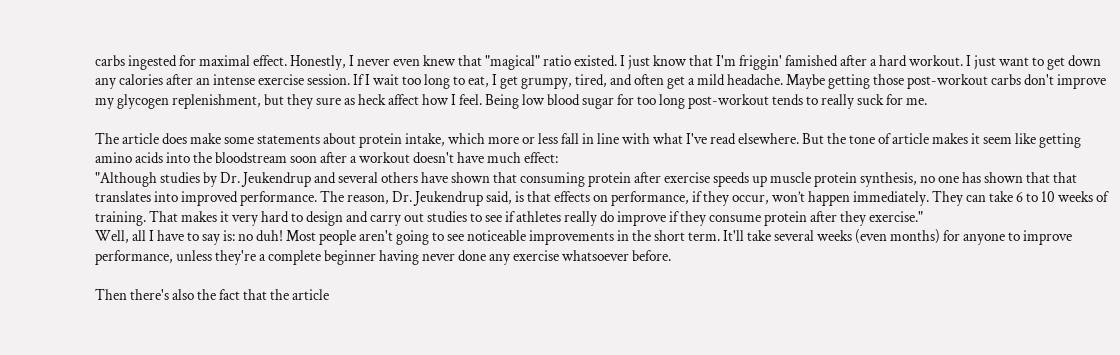carbs ingested for maximal effect. Honestly, I never even knew that "magical" ratio existed. I just know that I'm friggin' famished after a hard workout. I just want to get down any calories after an intense exercise session. If I wait too long to eat, I get grumpy, tired, and often get a mild headache. Maybe getting those post-workout carbs don't improve my glycogen replenishment, but they sure as heck affect how I feel. Being low blood sugar for too long post-workout tends to really suck for me.

The article does make some statements about protein intake, which more or less fall in line with what I've read elsewhere. But the tone of article makes it seem like getting amino acids into the bloodstream soon after a workout doesn't have much effect:
"Although studies by Dr. Jeukendrup and several others have shown that consuming protein after exercise speeds up muscle protein synthesis, no one has shown that that translates into improved performance. The reason, Dr. Jeukendrup said, is that effects on performance, if they occur, won’t happen immediately. They can take 6 to 10 weeks of training. That makes it very hard to design and carry out studies to see if athletes really do improve if they consume protein after they exercise."
Well, all I have to say is: no duh! Most people aren't going to see noticeable improvements in the short term. It'll take several weeks (even months) for anyone to improve performance, unless they're a complete beginner having never done any exercise whatsoever before.

Then there's also the fact that the article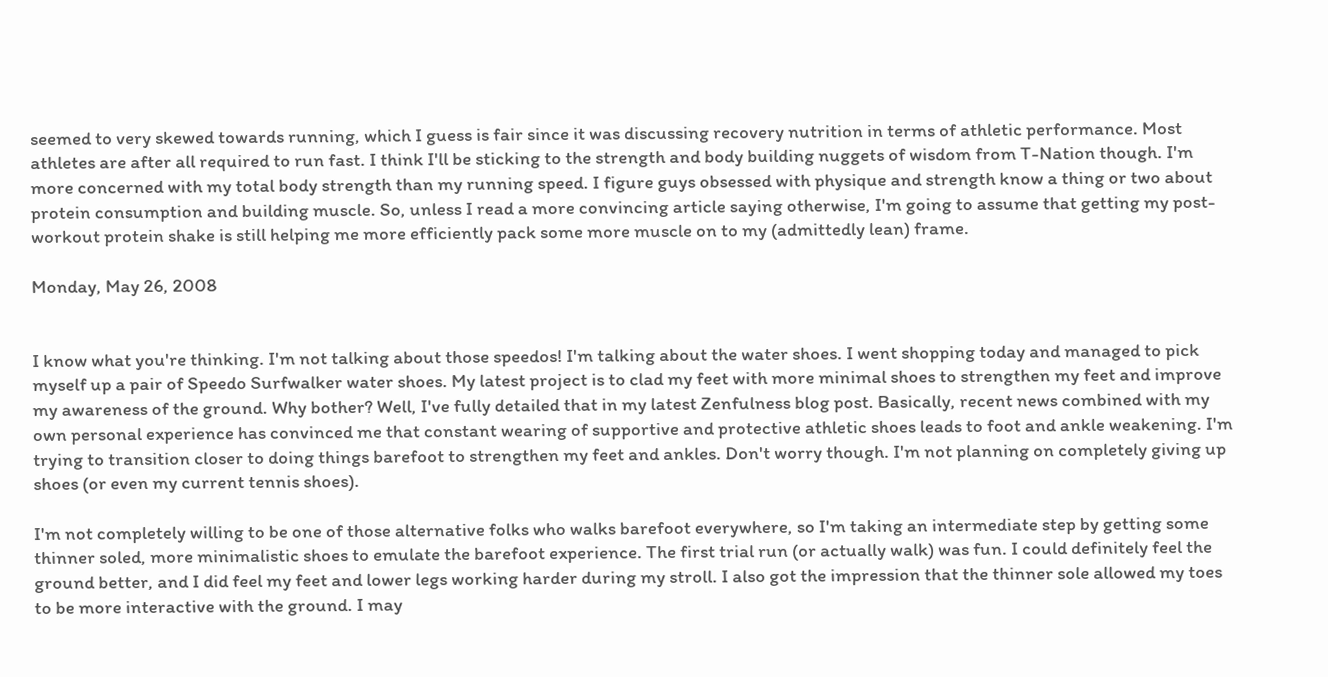seemed to very skewed towards running, which I guess is fair since it was discussing recovery nutrition in terms of athletic performance. Most athletes are after all required to run fast. I think I'll be sticking to the strength and body building nuggets of wisdom from T-Nation though. I'm more concerned with my total body strength than my running speed. I figure guys obsessed with physique and strength know a thing or two about protein consumption and building muscle. So, unless I read a more convincing article saying otherwise, I'm going to assume that getting my post-workout protein shake is still helping me more efficiently pack some more muscle on to my (admittedly lean) frame.

Monday, May 26, 2008


I know what you're thinking. I'm not talking about those speedos! I'm talking about the water shoes. I went shopping today and managed to pick myself up a pair of Speedo Surfwalker water shoes. My latest project is to clad my feet with more minimal shoes to strengthen my feet and improve my awareness of the ground. Why bother? Well, I've fully detailed that in my latest Zenfulness blog post. Basically, recent news combined with my own personal experience has convinced me that constant wearing of supportive and protective athletic shoes leads to foot and ankle weakening. I'm trying to transition closer to doing things barefoot to strengthen my feet and ankles. Don't worry though. I'm not planning on completely giving up shoes (or even my current tennis shoes).

I'm not completely willing to be one of those alternative folks who walks barefoot everywhere, so I'm taking an intermediate step by getting some thinner soled, more minimalistic shoes to emulate the barefoot experience. The first trial run (or actually walk) was fun. I could definitely feel the ground better, and I did feel my feet and lower legs working harder during my stroll. I also got the impression that the thinner sole allowed my toes to be more interactive with the ground. I may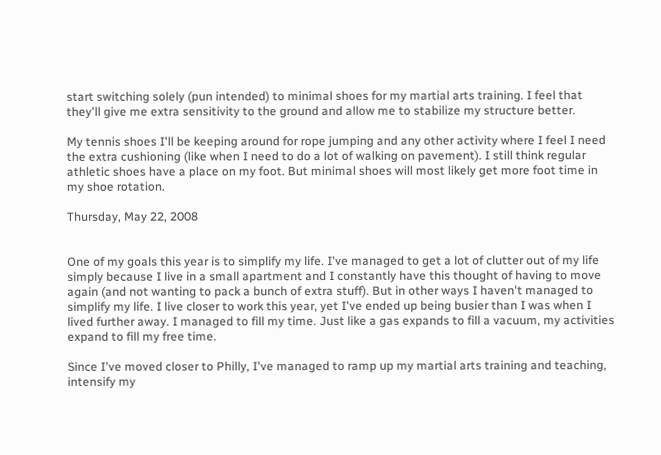start switching solely (pun intended) to minimal shoes for my martial arts training. I feel that they'll give me extra sensitivity to the ground and allow me to stabilize my structure better.

My tennis shoes I'll be keeping around for rope jumping and any other activity where I feel I need the extra cushioning (like when I need to do a lot of walking on pavement). I still think regular athletic shoes have a place on my foot. But minimal shoes will most likely get more foot time in my shoe rotation.

Thursday, May 22, 2008


One of my goals this year is to simplify my life. I've managed to get a lot of clutter out of my life simply because I live in a small apartment and I constantly have this thought of having to move again (and not wanting to pack a bunch of extra stuff). But in other ways I haven't managed to simplify my life. I live closer to work this year, yet I've ended up being busier than I was when I lived further away. I managed to fill my time. Just like a gas expands to fill a vacuum, my activities expand to fill my free time.

Since I've moved closer to Philly, I've managed to ramp up my martial arts training and teaching, intensify my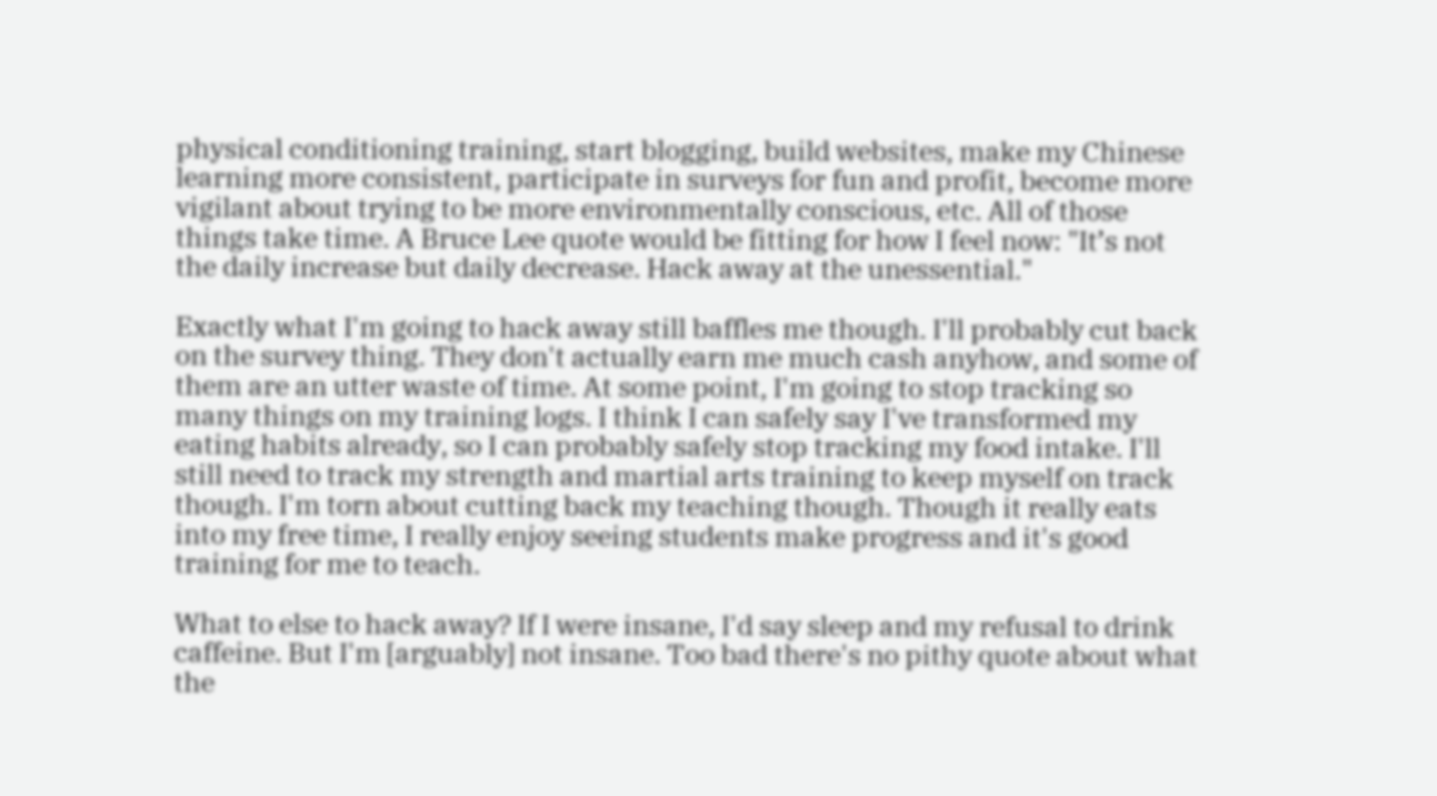physical conditioning training, start blogging, build websites, make my Chinese learning more consistent, participate in surveys for fun and profit, become more vigilant about trying to be more environmentally conscious, etc. All of those things take time. A Bruce Lee quote would be fitting for how I feel now: "It’s not the daily increase but daily decrease. Hack away at the unessential."

Exactly what I'm going to hack away still baffles me though. I'll probably cut back on the survey thing. They don't actually earn me much cash anyhow, and some of them are an utter waste of time. At some point, I'm going to stop tracking so many things on my training logs. I think I can safely say I've transformed my eating habits already, so I can probably safely stop tracking my food intake. I'll still need to track my strength and martial arts training to keep myself on track though. I'm torn about cutting back my teaching though. Though it really eats into my free time, I really enjoy seeing students make progress and it's good training for me to teach.

What to else to hack away? If I were insane, I'd say sleep and my refusal to drink caffeine. But I'm [arguably] not insane. Too bad there's no pithy quote about what the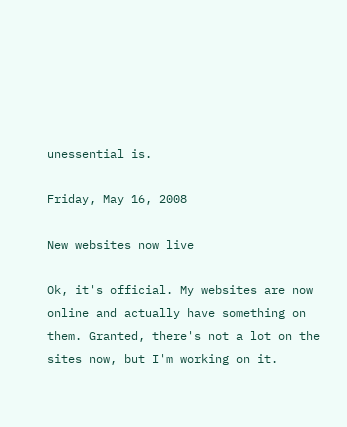unessential is.

Friday, May 16, 2008

New websites now live

Ok, it's official. My websites are now online and actually have something on them. Granted, there's not a lot on the sites now, but I'm working on it.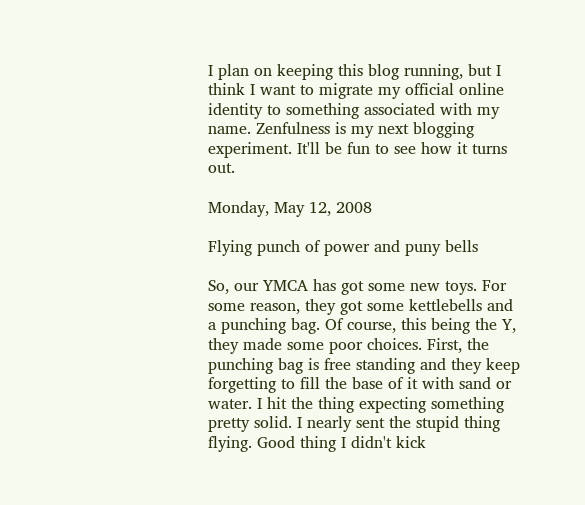I plan on keeping this blog running, but I think I want to migrate my official online identity to something associated with my name. Zenfulness is my next blogging experiment. It'll be fun to see how it turns out.

Monday, May 12, 2008

Flying punch of power and puny bells

So, our YMCA has got some new toys. For some reason, they got some kettlebells and a punching bag. Of course, this being the Y, they made some poor choices. First, the punching bag is free standing and they keep forgetting to fill the base of it with sand or water. I hit the thing expecting something pretty solid. I nearly sent the stupid thing flying. Good thing I didn't kick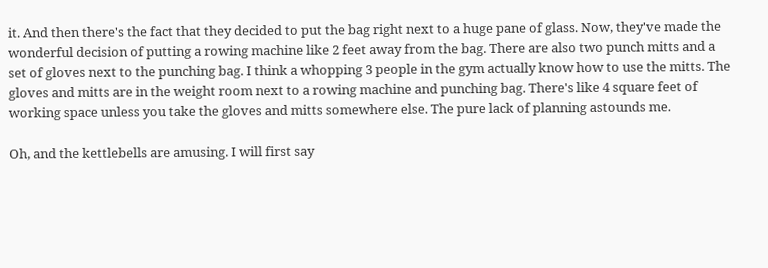it. And then there's the fact that they decided to put the bag right next to a huge pane of glass. Now, they've made the wonderful decision of putting a rowing machine like 2 feet away from the bag. There are also two punch mitts and a set of gloves next to the punching bag. I think a whopping 3 people in the gym actually know how to use the mitts. The gloves and mitts are in the weight room next to a rowing machine and punching bag. There's like 4 square feet of working space unless you take the gloves and mitts somewhere else. The pure lack of planning astounds me.

Oh, and the kettlebells are amusing. I will first say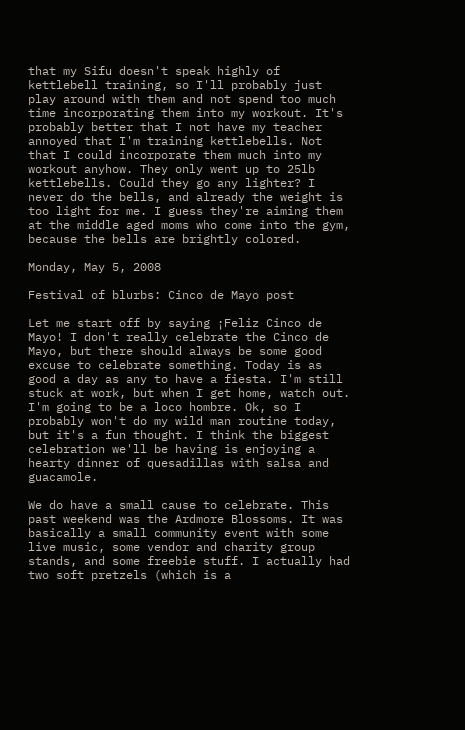that my Sifu doesn't speak highly of kettlebell training, so I'll probably just play around with them and not spend too much time incorporating them into my workout. It's probably better that I not have my teacher annoyed that I'm training kettlebells. Not that I could incorporate them much into my workout anyhow. They only went up to 25lb kettlebells. Could they go any lighter? I never do the bells, and already the weight is too light for me. I guess they're aiming them at the middle aged moms who come into the gym, because the bells are brightly colored.

Monday, May 5, 2008

Festival of blurbs: Cinco de Mayo post

Let me start off by saying ¡Feliz Cinco de Mayo! I don't really celebrate the Cinco de Mayo, but there should always be some good excuse to celebrate something. Today is as good a day as any to have a fiesta. I'm still stuck at work, but when I get home, watch out. I'm going to be a loco hombre. Ok, so I probably won't do my wild man routine today, but it's a fun thought. I think the biggest celebration we'll be having is enjoying a hearty dinner of quesadillas with salsa and guacamole.

We do have a small cause to celebrate. This past weekend was the Ardmore Blossoms. It was basically a small community event with some live music, some vendor and charity group stands, and some freebie stuff. I actually had two soft pretzels (which is a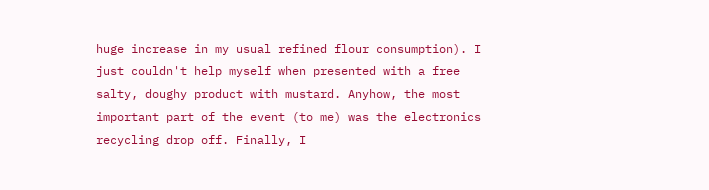huge increase in my usual refined flour consumption). I just couldn't help myself when presented with a free salty, doughy product with mustard. Anyhow, the most important part of the event (to me) was the electronics recycling drop off. Finally, I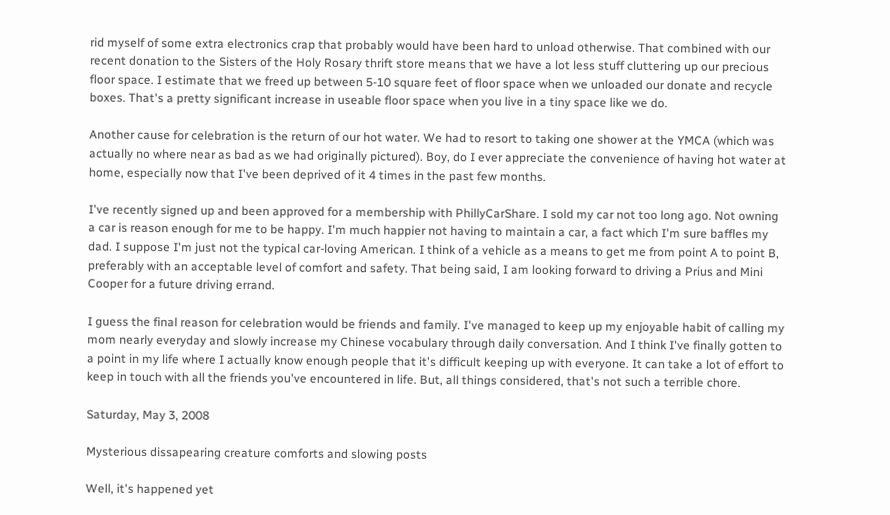rid myself of some extra electronics crap that probably would have been hard to unload otherwise. That combined with our recent donation to the Sisters of the Holy Rosary thrift store means that we have a lot less stuff cluttering up our precious floor space. I estimate that we freed up between 5-10 square feet of floor space when we unloaded our donate and recycle boxes. That's a pretty significant increase in useable floor space when you live in a tiny space like we do.

Another cause for celebration is the return of our hot water. We had to resort to taking one shower at the YMCA (which was actually no where near as bad as we had originally pictured). Boy, do I ever appreciate the convenience of having hot water at home, especially now that I've been deprived of it 4 times in the past few months.

I've recently signed up and been approved for a membership with PhillyCarShare. I sold my car not too long ago. Not owning a car is reason enough for me to be happy. I'm much happier not having to maintain a car, a fact which I'm sure baffles my dad. I suppose I'm just not the typical car-loving American. I think of a vehicle as a means to get me from point A to point B, preferably with an acceptable level of comfort and safety. That being said, I am looking forward to driving a Prius and Mini Cooper for a future driving errand.

I guess the final reason for celebration would be friends and family. I've managed to keep up my enjoyable habit of calling my mom nearly everyday and slowly increase my Chinese vocabulary through daily conversation. And I think I've finally gotten to a point in my life where I actually know enough people that it's difficult keeping up with everyone. It can take a lot of effort to keep in touch with all the friends you've encountered in life. But, all things considered, that's not such a terrible chore.

Saturday, May 3, 2008

Mysterious dissapearing creature comforts and slowing posts

Well, it's happened yet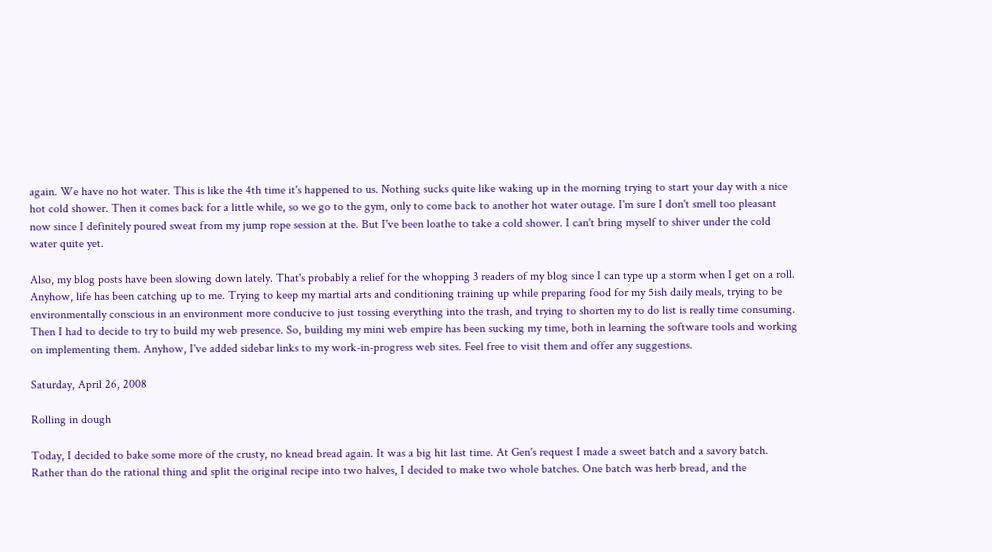again. We have no hot water. This is like the 4th time it's happened to us. Nothing sucks quite like waking up in the morning trying to start your day with a nice hot cold shower. Then it comes back for a little while, so we go to the gym, only to come back to another hot water outage. I'm sure I don't smell too pleasant now since I definitely poured sweat from my jump rope session at the. But I've been loathe to take a cold shower. I can't bring myself to shiver under the cold water quite yet.

Also, my blog posts have been slowing down lately. That's probably a relief for the whopping 3 readers of my blog since I can type up a storm when I get on a roll. Anyhow, life has been catching up to me. Trying to keep my martial arts and conditioning training up while preparing food for my 5ish daily meals, trying to be environmentally conscious in an environment more conducive to just tossing everything into the trash, and trying to shorten my to do list is really time consuming. Then I had to decide to try to build my web presence. So, building my mini web empire has been sucking my time, both in learning the software tools and working on implementing them. Anyhow, I've added sidebar links to my work-in-progress web sites. Feel free to visit them and offer any suggestions.

Saturday, April 26, 2008

Rolling in dough

Today, I decided to bake some more of the crusty, no knead bread again. It was a big hit last time. At Gen's request I made a sweet batch and a savory batch. Rather than do the rational thing and split the original recipe into two halves, I decided to make two whole batches. One batch was herb bread, and the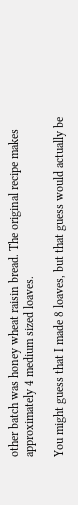other batch was honey wheat raisin bread. The original recipe makes approximately 4 medium sized loaves.

You might guess that I made 8 loaves, but that guess would actually be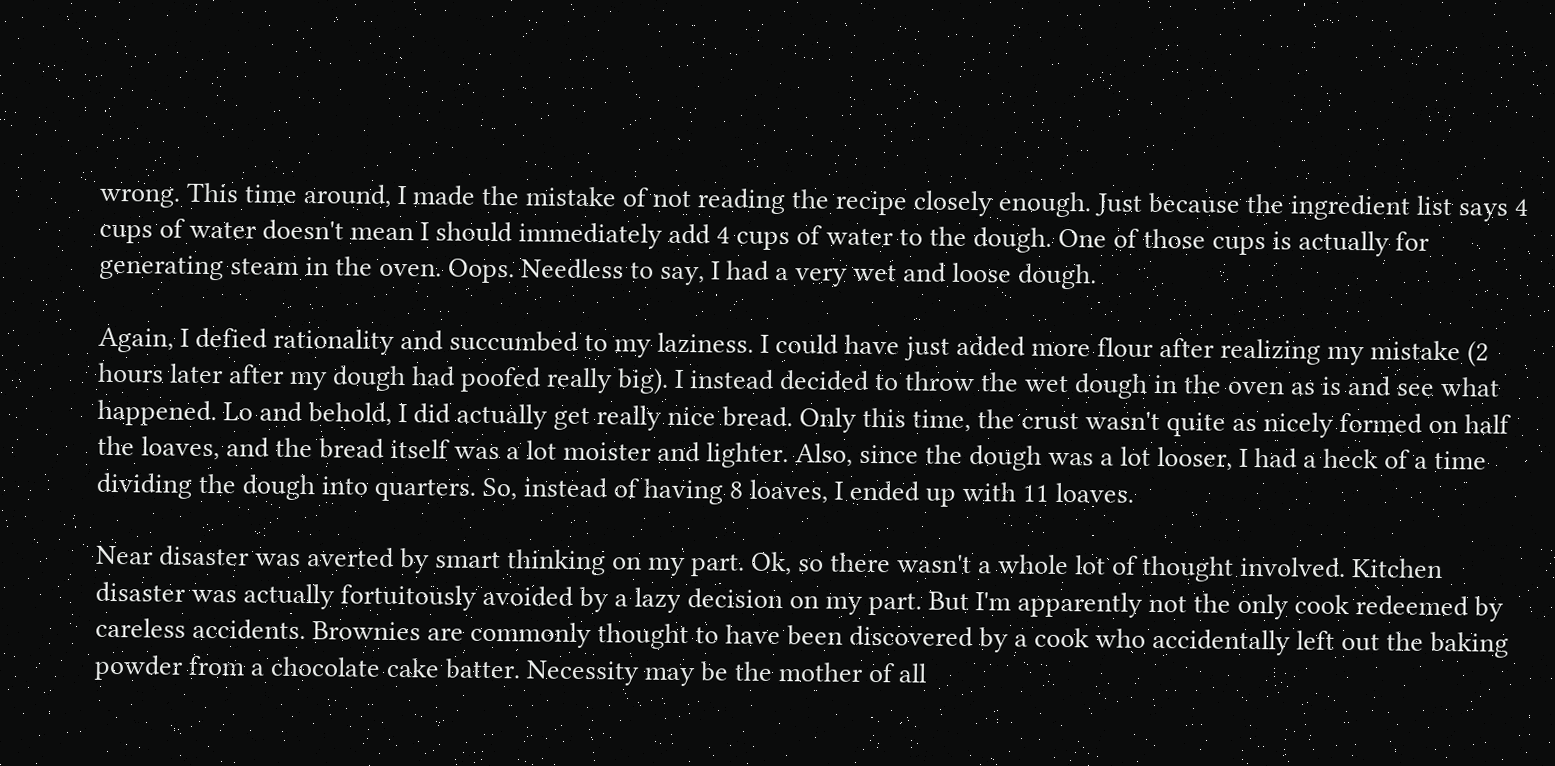wrong. This time around, I made the mistake of not reading the recipe closely enough. Just because the ingredient list says 4 cups of water doesn't mean I should immediately add 4 cups of water to the dough. One of those cups is actually for generating steam in the oven. Oops. Needless to say, I had a very wet and loose dough.

Again, I defied rationality and succumbed to my laziness. I could have just added more flour after realizing my mistake (2 hours later after my dough had poofed really big). I instead decided to throw the wet dough in the oven as is and see what happened. Lo and behold, I did actually get really nice bread. Only this time, the crust wasn't quite as nicely formed on half the loaves, and the bread itself was a lot moister and lighter. Also, since the dough was a lot looser, I had a heck of a time dividing the dough into quarters. So, instead of having 8 loaves, I ended up with 11 loaves.

Near disaster was averted by smart thinking on my part. Ok, so there wasn't a whole lot of thought involved. Kitchen disaster was actually fortuitously avoided by a lazy decision on my part. But I'm apparently not the only cook redeemed by careless accidents. Brownies are commonly thought to have been discovered by a cook who accidentally left out the baking powder from a chocolate cake batter. Necessity may be the mother of all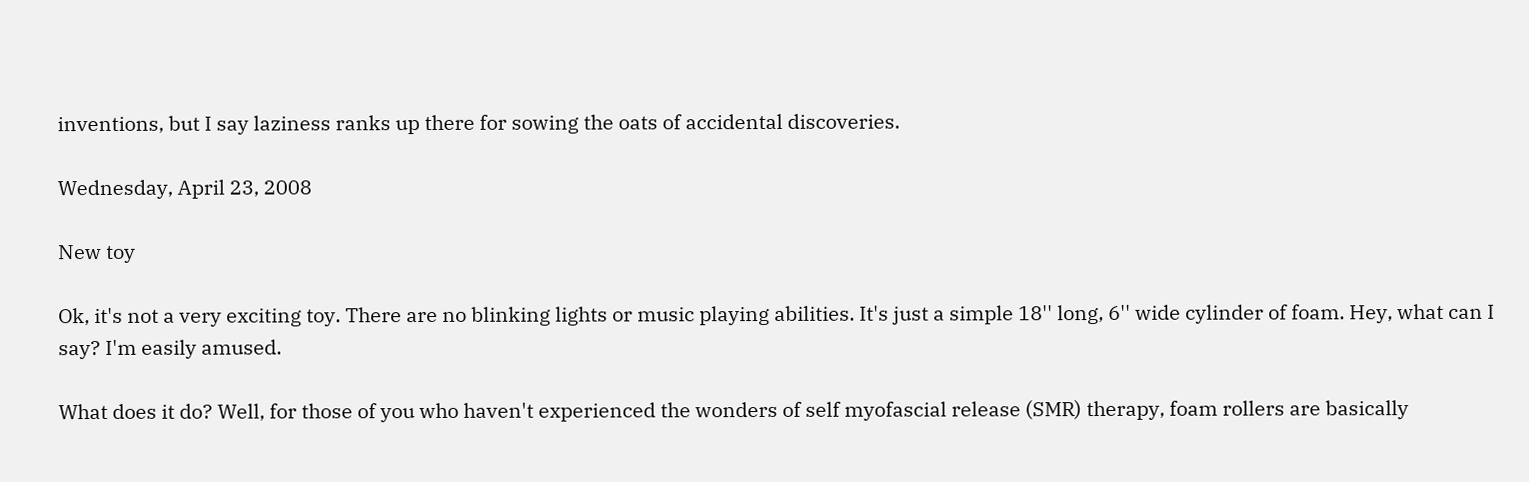inventions, but I say laziness ranks up there for sowing the oats of accidental discoveries.

Wednesday, April 23, 2008

New toy

Ok, it's not a very exciting toy. There are no blinking lights or music playing abilities. It's just a simple 18'' long, 6'' wide cylinder of foam. Hey, what can I say? I'm easily amused.

What does it do? Well, for those of you who haven't experienced the wonders of self myofascial release (SMR) therapy, foam rollers are basically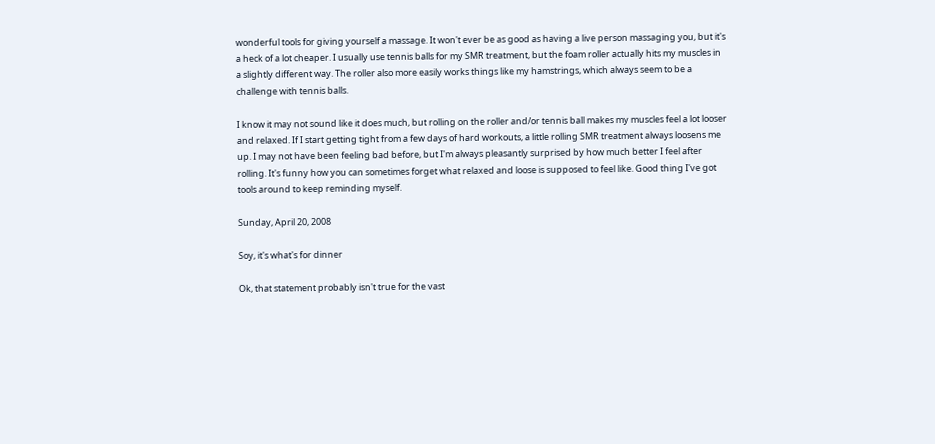wonderful tools for giving yourself a massage. It won't ever be as good as having a live person massaging you, but it's a heck of a lot cheaper. I usually use tennis balls for my SMR treatment, but the foam roller actually hits my muscles in a slightly different way. The roller also more easily works things like my hamstrings, which always seem to be a challenge with tennis balls.

I know it may not sound like it does much, but rolling on the roller and/or tennis ball makes my muscles feel a lot looser and relaxed. If I start getting tight from a few days of hard workouts, a little rolling SMR treatment always loosens me up. I may not have been feeling bad before, but I'm always pleasantly surprised by how much better I feel after rolling. It's funny how you can sometimes forget what relaxed and loose is supposed to feel like. Good thing I've got tools around to keep reminding myself.

Sunday, April 20, 2008

Soy, it's what's for dinner

Ok, that statement probably isn't true for the vast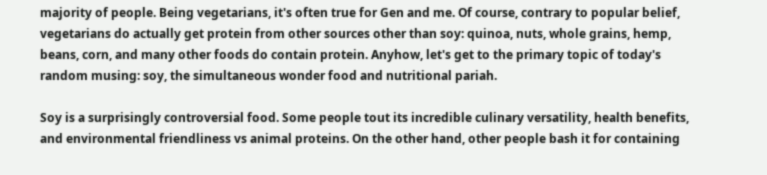majority of people. Being vegetarians, it's often true for Gen and me. Of course, contrary to popular belief, vegetarians do actually get protein from other sources other than soy: quinoa, nuts, whole grains, hemp, beans, corn, and many other foods do contain protein. Anyhow, let's get to the primary topic of today's random musing: soy, the simultaneous wonder food and nutritional pariah.

Soy is a surprisingly controversial food. Some people tout its incredible culinary versatility, health benefits, and environmental friendliness vs animal proteins. On the other hand, other people bash it for containing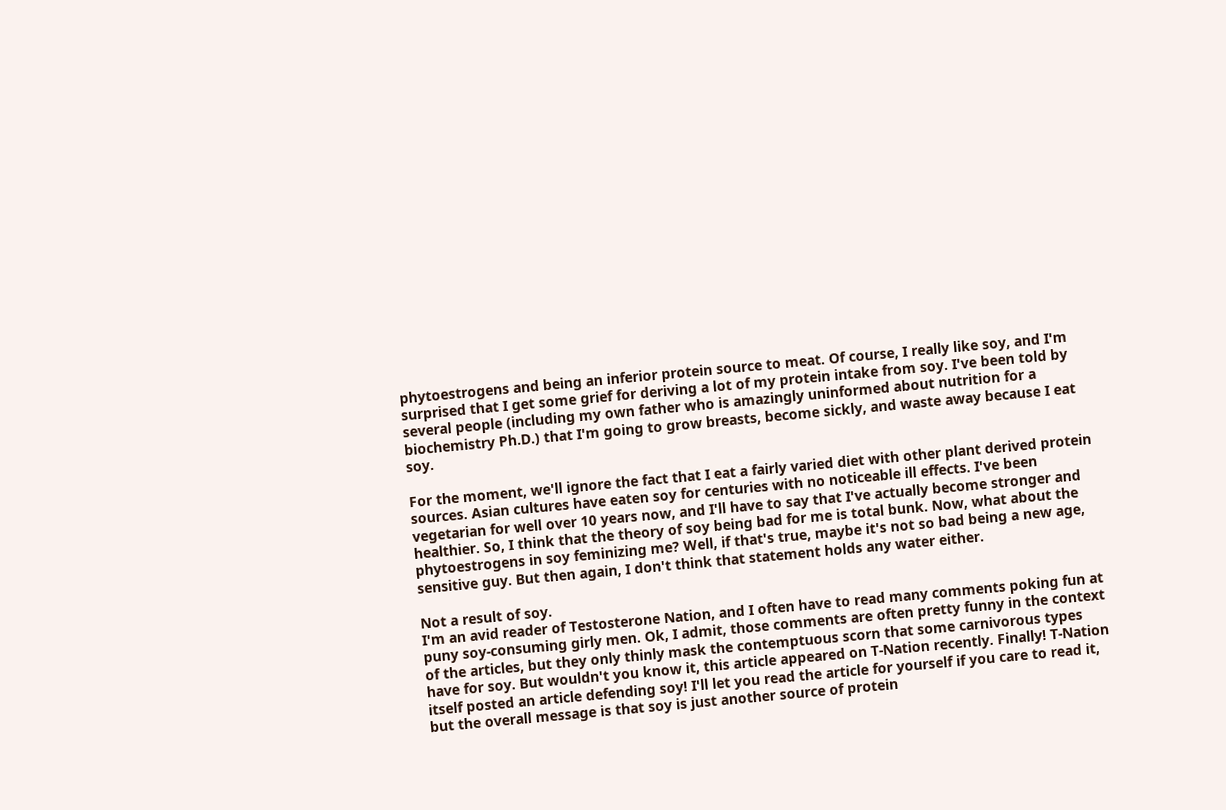phytoestrogens and being an inferior protein source to meat. Of course, I really like soy, and I'm surprised that I get some grief for deriving a lot of my protein intake from soy. I've been told by several people (including my own father who is amazingly uninformed about nutrition for a biochemistry Ph.D.) that I'm going to grow breasts, become sickly, and waste away because I eat soy.

For the moment, we'll ignore the fact that I eat a fairly varied diet with other plant derived protein sources. Asian cultures have eaten soy for centuries with no noticeable ill effects. I've been vegetarian for well over 10 years now, and I'll have to say that I've actually become stronger and healthier. So, I think that the theory of soy being bad for me is total bunk. Now, what about the phytoestrogens in soy feminizing me? Well, if that's true, maybe it's not so bad being a new age, sensitive guy. But then again, I don't think that statement holds any water either.

Not a result of soy.
I'm an avid reader of Testosterone Nation, and I often have to read many comments poking fun at puny soy-consuming girly men. Ok, I admit, those comments are often pretty funny in the context of the articles, but they only thinly mask the contemptuous scorn that some carnivorous types have for soy. But wouldn't you know it, this article appeared on T-Nation recently. Finally! T-Nation itself posted an article defending soy! I'll let you read the article for yourself if you care to read it, but the overall message is that soy is just another source of protein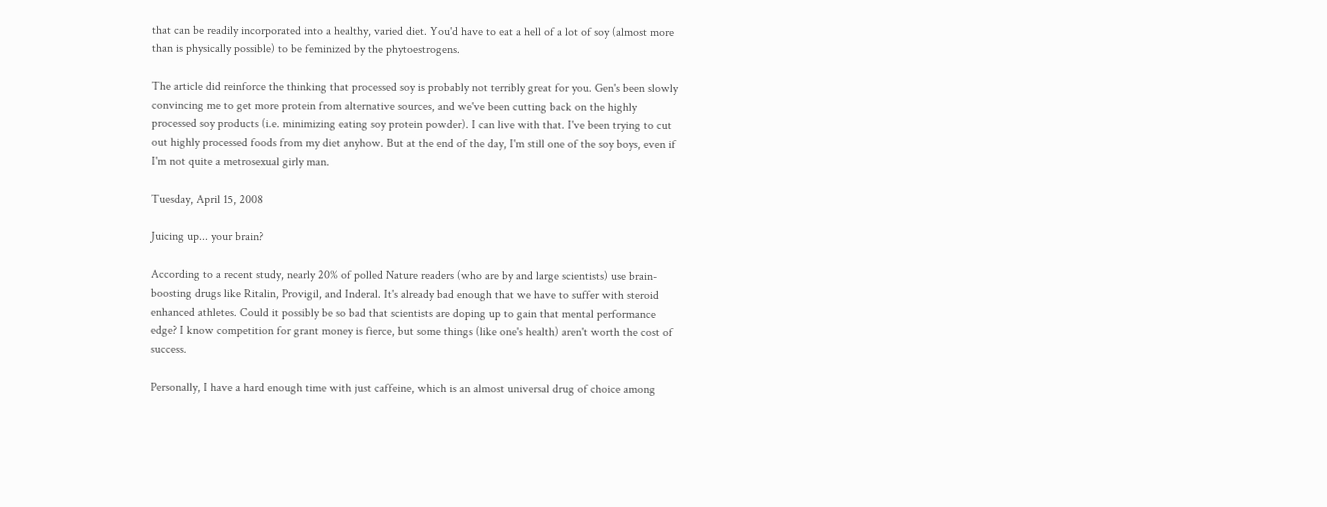that can be readily incorporated into a healthy, varied diet. You'd have to eat a hell of a lot of soy (almost more than is physically possible) to be feminized by the phytoestrogens.

The article did reinforce the thinking that processed soy is probably not terribly great for you. Gen's been slowly convincing me to get more protein from alternative sources, and we've been cutting back on the highly processed soy products (i.e. minimizing eating soy protein powder). I can live with that. I've been trying to cut out highly processed foods from my diet anyhow. But at the end of the day, I'm still one of the soy boys, even if I'm not quite a metrosexual girly man.

Tuesday, April 15, 2008

Juicing up... your brain?

According to a recent study, nearly 20% of polled Nature readers (who are by and large scientists) use brain-boosting drugs like Ritalin, Provigil, and Inderal. It's already bad enough that we have to suffer with steroid enhanced athletes. Could it possibly be so bad that scientists are doping up to gain that mental performance edge? I know competition for grant money is fierce, but some things (like one's health) aren't worth the cost of success.

Personally, I have a hard enough time with just caffeine, which is an almost universal drug of choice among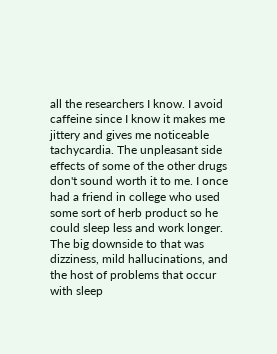all the researchers I know. I avoid caffeine since I know it makes me jittery and gives me noticeable tachycardia. The unpleasant side effects of some of the other drugs don't sound worth it to me. I once had a friend in college who used some sort of herb product so he could sleep less and work longer. The big downside to that was dizziness, mild hallucinations, and the host of problems that occur with sleep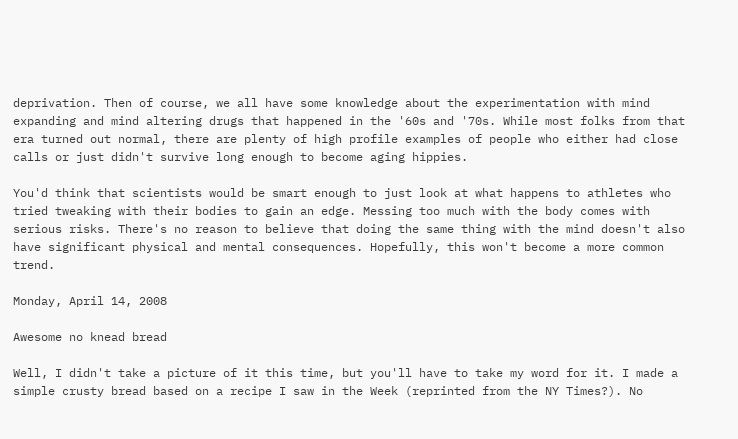deprivation. Then of course, we all have some knowledge about the experimentation with mind expanding and mind altering drugs that happened in the '60s and '70s. While most folks from that era turned out normal, there are plenty of high profile examples of people who either had close calls or just didn't survive long enough to become aging hippies.

You'd think that scientists would be smart enough to just look at what happens to athletes who tried tweaking with their bodies to gain an edge. Messing too much with the body comes with serious risks. There's no reason to believe that doing the same thing with the mind doesn't also have significant physical and mental consequences. Hopefully, this won't become a more common trend.

Monday, April 14, 2008

Awesome no knead bread

Well, I didn't take a picture of it this time, but you'll have to take my word for it. I made a simple crusty bread based on a recipe I saw in the Week (reprinted from the NY Times?). No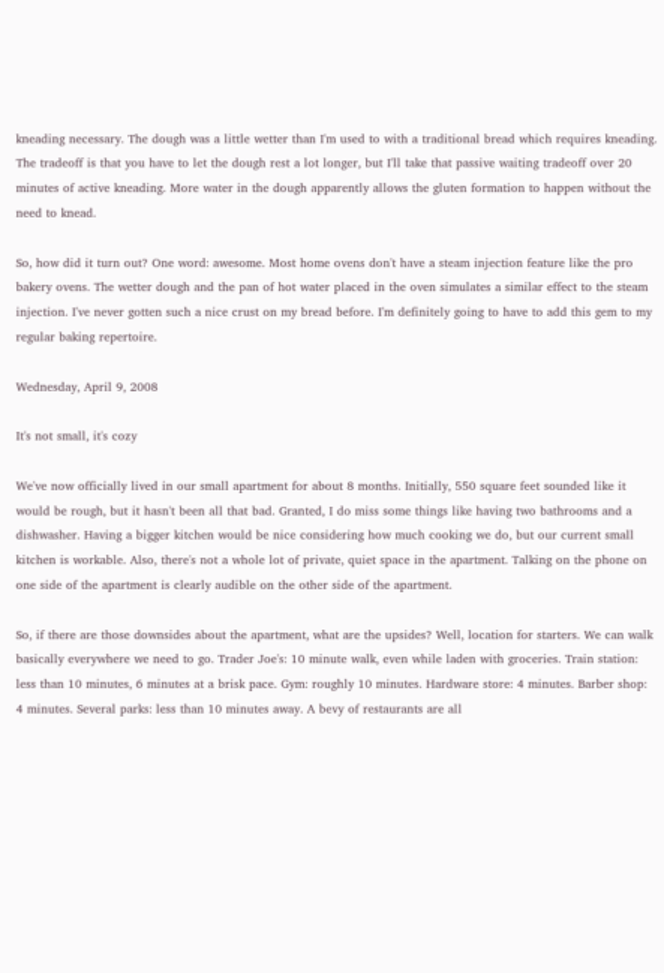kneading necessary. The dough was a little wetter than I'm used to with a traditional bread which requires kneading. The tradeoff is that you have to let the dough rest a lot longer, but I'll take that passive waiting tradeoff over 20 minutes of active kneading. More water in the dough apparently allows the gluten formation to happen without the need to knead.

So, how did it turn out? One word: awesome. Most home ovens don't have a steam injection feature like the pro bakery ovens. The wetter dough and the pan of hot water placed in the oven simulates a similar effect to the steam injection. I've never gotten such a nice crust on my bread before. I'm definitely going to have to add this gem to my regular baking repertoire.

Wednesday, April 9, 2008

It's not small, it's cozy

We've now officially lived in our small apartment for about 8 months. Initially, 550 square feet sounded like it would be rough, but it hasn't been all that bad. Granted, I do miss some things like having two bathrooms and a dishwasher. Having a bigger kitchen would be nice considering how much cooking we do, but our current small kitchen is workable. Also, there's not a whole lot of private, quiet space in the apartment. Talking on the phone on one side of the apartment is clearly audible on the other side of the apartment.

So, if there are those downsides about the apartment, what are the upsides? Well, location for starters. We can walk basically everywhere we need to go. Trader Joe's: 10 minute walk, even while laden with groceries. Train station: less than 10 minutes, 6 minutes at a brisk pace. Gym: roughly 10 minutes. Hardware store: 4 minutes. Barber shop: 4 minutes. Several parks: less than 10 minutes away. A bevy of restaurants are all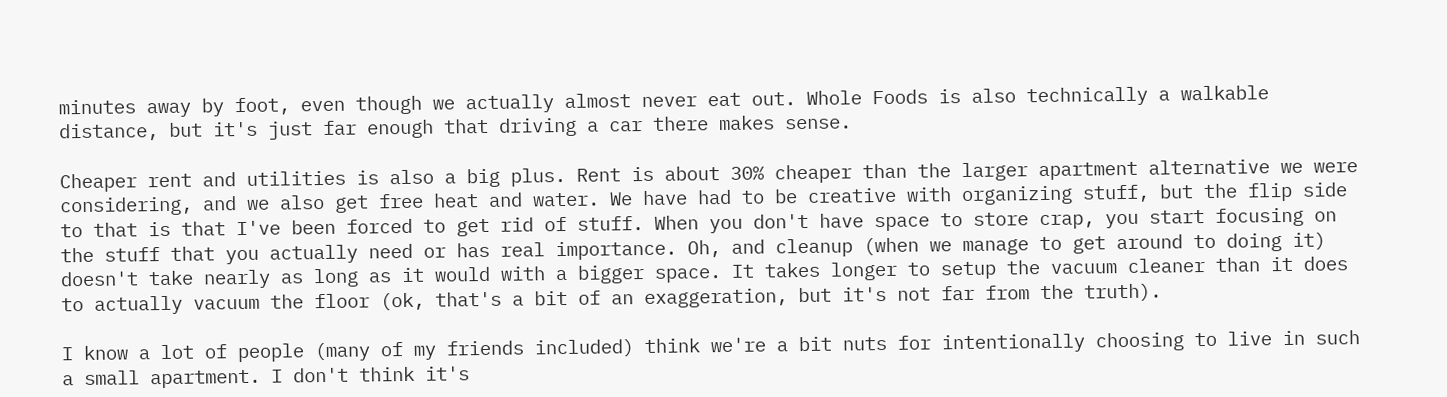minutes away by foot, even though we actually almost never eat out. Whole Foods is also technically a walkable distance, but it's just far enough that driving a car there makes sense.

Cheaper rent and utilities is also a big plus. Rent is about 30% cheaper than the larger apartment alternative we were considering, and we also get free heat and water. We have had to be creative with organizing stuff, but the flip side to that is that I've been forced to get rid of stuff. When you don't have space to store crap, you start focusing on the stuff that you actually need or has real importance. Oh, and cleanup (when we manage to get around to doing it) doesn't take nearly as long as it would with a bigger space. It takes longer to setup the vacuum cleaner than it does to actually vacuum the floor (ok, that's a bit of an exaggeration, but it's not far from the truth).

I know a lot of people (many of my friends included) think we're a bit nuts for intentionally choosing to live in such a small apartment. I don't think it's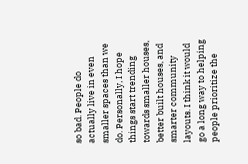so bad. People do actually live in even smaller spaces than we do. Personally, I hope things start trending towards smaller houses, better built houses, and smarter community layouts. I think it would go a long way to helping people prioritize the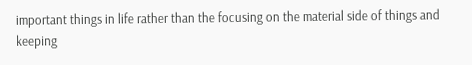important things in life rather than the focusing on the material side of things and keeping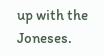up with the Joneses.